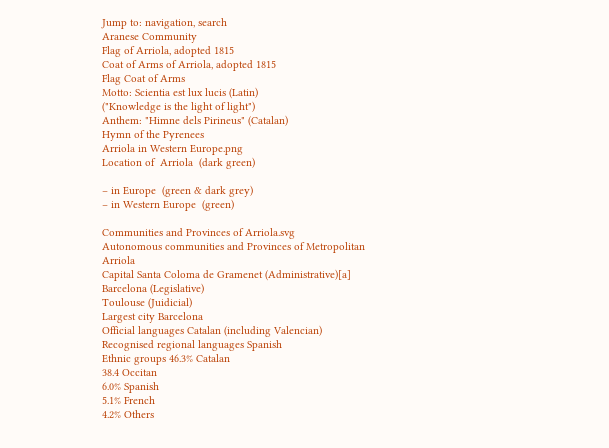Jump to: navigation, search
Aranese Community
Flag of Arriola, adopted 1815
Coat of Arms of Arriola, adopted 1815
Flag Coat of Arms
Motto: Scientia est lux lucis (Latin)
("Knowledge is the light of light")
Anthem: "Himne dels Pirineus" (Catalan)
Hymn of the Pyrenees
Arriola in Western Europe.png
Location of  Arriola  (dark green)

– in Europe  (green & dark grey)
– in Western Europe  (green)

Communities and Provinces of Arriola.svg
Autonomous communities and Provinces of Metropolitan Arriola
Capital Santa Coloma de Gramenet (Administrative)[a]
Barcelona (Legislative)
Toulouse (Juidicial)
Largest city Barcelona
Official languages Catalan (including Valencian)
Recognised regional languages Spanish
Ethnic groups 46.3% Catalan
38.4 Occitan
6.0% Spanish
5.1% French
4.2% Others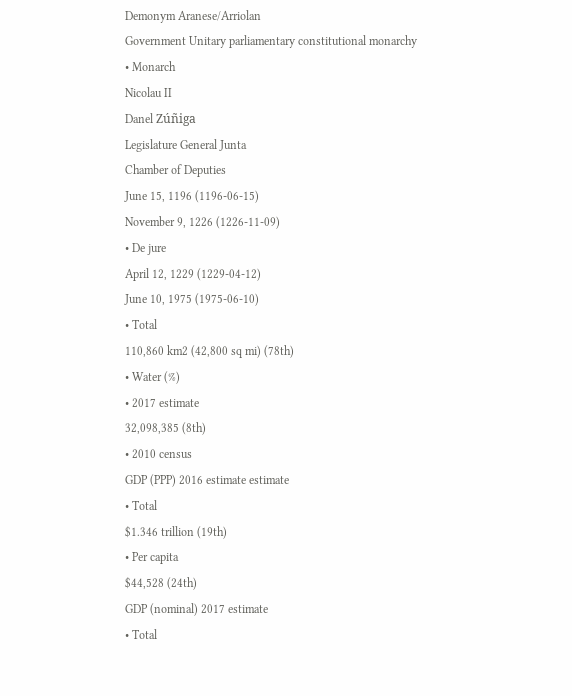Demonym Aranese/Arriolan
Government Unitary parliamentary constitutional monarchy
• Monarch
Nicolau II
Danel Zúñiga
Legislature General Junta
Chamber of Deputies
June 15, 1196 (1196-06-15)
November 9, 1226 (1226-11-09)
• De jure
April 12, 1229 (1229-04-12)
June 10, 1975 (1975-06-10)
• Total
110,860 km2 (42,800 sq mi) (78th)
• Water (%)
• 2017 estimate
32,098,385 (8th)
• 2010 census
GDP (PPP) 2016 estimate estimate
• Total
$1.346 trillion (19th)
• Per capita
$44,528 (24th)
GDP (nominal) 2017 estimate
• Total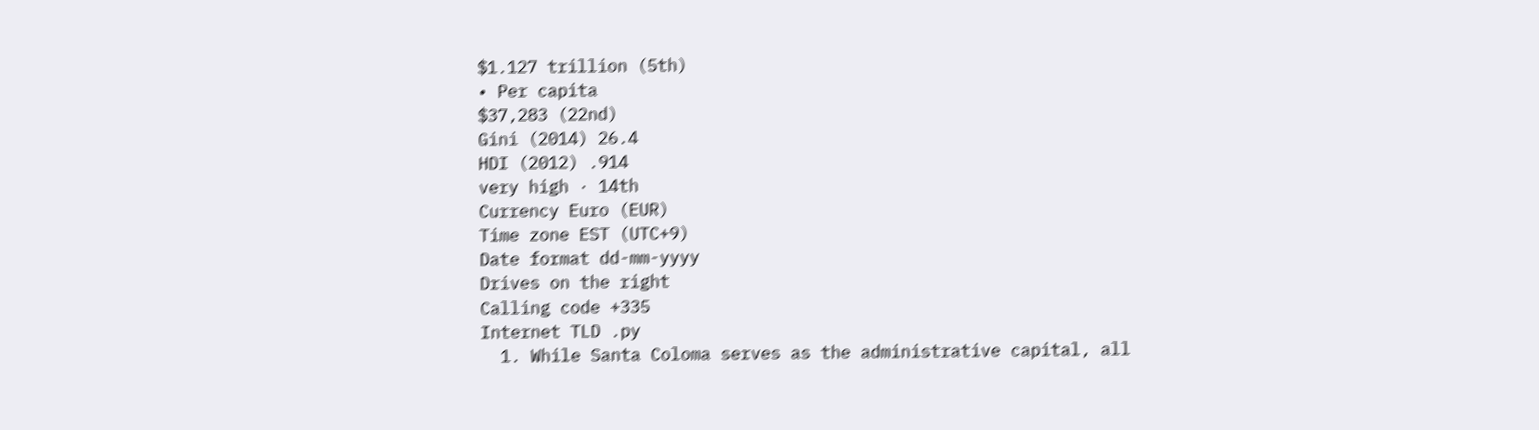$1.127 trillion (5th)
• Per capita
$37,283 (22nd)
Gini (2014) 26.4
HDI (2012) .914
very high · 14th
Currency Euro (EUR)
Time zone EST (UTC+9)
Date format dd-mm-yyyy
Drives on the right
Calling code +335
Internet TLD .py
  1. While Santa Coloma serves as the administrative capital, all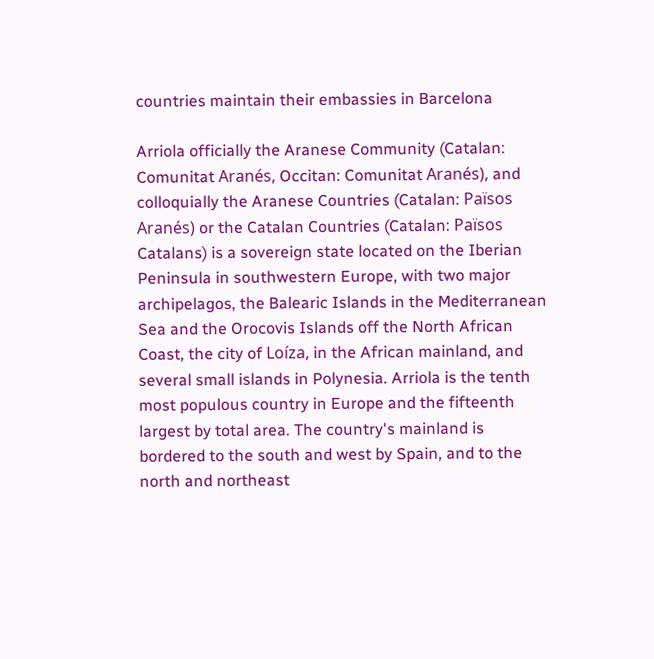countries maintain their embassies in Barcelona

Arriola officially the Aranese Community (Catalan: Comunitat Aranés, Occitan: Comunitat Aranés), and colloquially the Aranese Countries (Catalan: Països Aranés) or the Catalan Countries (Catalan: Països Catalans) is a sovereign state located on the Iberian Peninsula in southwestern Europe, with two major archipelagos, the Balearic Islands in the Mediterranean Sea and the Orocovis Islands off the North African Coast, the city of Loíza, in the African mainland, and several small islands in Polynesia. Arriola is the tenth most populous country in Europe and the fifteenth largest by total area. The country's mainland is bordered to the south and west by Spain, and to the north and northeast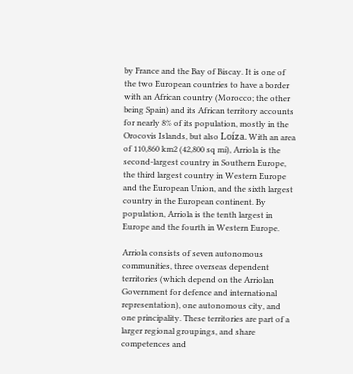by France and the Bay of Biscay. It is one of the two European countries to have a border with an African country (Morocco; the other being Spain) and its African territory accounts for nearly 8% of its population, mostly in the Orocovis Islands, but also Loíza. With an area of 110,860 km2 (42,800 sq mi), Arriola is the second-largest country in Southern Europe, the third largest country in Western Europe and the European Union, and the sixth largest country in the European continent. By population, Arriola is the tenth largest in Europe and the fourth in Western Europe.

Arriola consists of seven autonomous communities, three overseas dependent territories (which depend on the Arriolan Government for defence and international representation), one autonomous city, and one principality. These territories are part of a larger regional groupings, and share competences and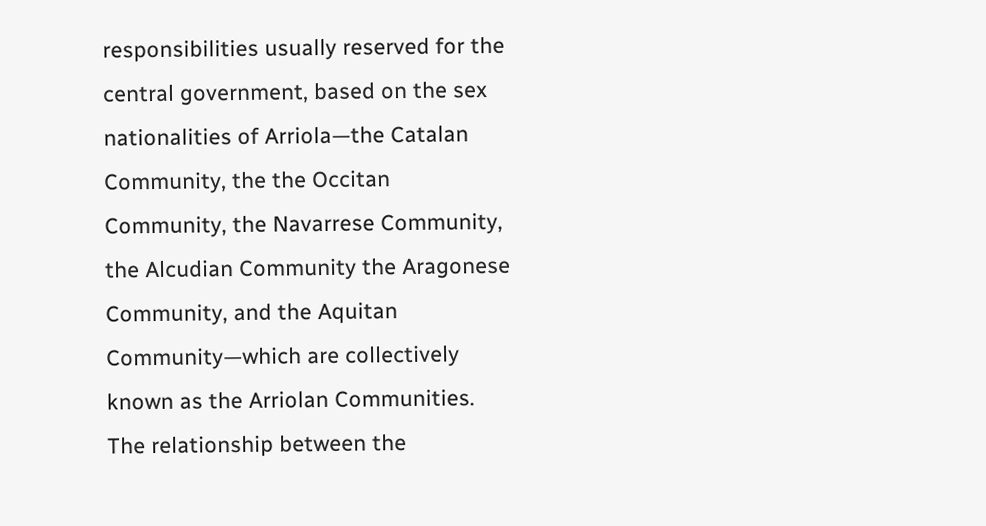responsibilities usually reserved for the central government, based on the sex nationalities of Arriola—the Catalan Community, the the Occitan Community, the Navarrese Community, the Alcudian Community the Aragonese Community, and the Aquitan Community—which are collectively known as the Arriolan Communities. The relationship between the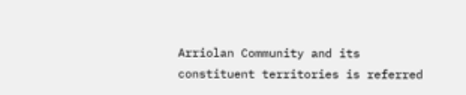Arriolan Community and its constituent territories is referred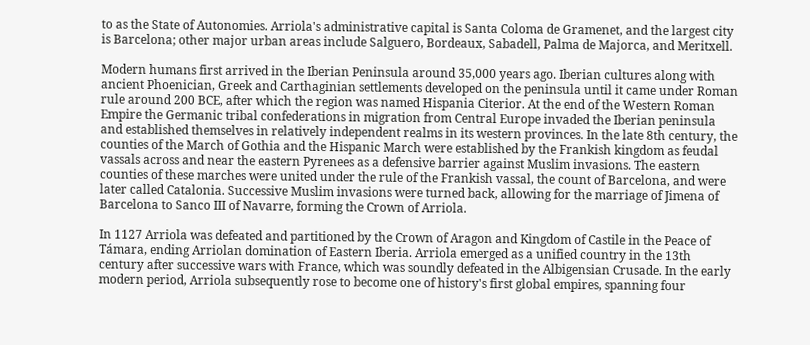to as the State of Autonomies. Arriola's administrative capital is Santa Coloma de Gramenet, and the largest city is Barcelona; other major urban areas include Salguero, Bordeaux, Sabadell, Palma de Majorca, and Meritxell.

Modern humans first arrived in the Iberian Peninsula around 35,000 years ago. Iberian cultures along with ancient Phoenician, Greek and Carthaginian settlements developed on the peninsula until it came under Roman rule around 200 BCE, after which the region was named Hispania Citerior. At the end of the Western Roman Empire the Germanic tribal confederations in migration from Central Europe invaded the Iberian peninsula and established themselves in relatively independent realms in its western provinces. In the late 8th century, the counties of the March of Gothia and the Hispanic March were established by the Frankish kingdom as feudal vassals across and near the eastern Pyrenees as a defensive barrier against Muslim invasions. The eastern counties of these marches were united under the rule of the Frankish vassal, the count of Barcelona, and were later called Catalonia. Successive Muslim invasions were turned back, allowing for the marriage of Jimena of Barcelona to Sanco III of Navarre, forming the Crown of Arriola.

In 1127 Arriola was defeated and partitioned by the Crown of Aragon and Kingdom of Castile in the Peace of Támara, ending Arriolan domination of Eastern Iberia. Arriola emerged as a unified country in the 13th century after successive wars with France, which was soundly defeated in the Albigensian Crusade. In the early modern period, Arriola subsequently rose to become one of history's first global empires, spanning four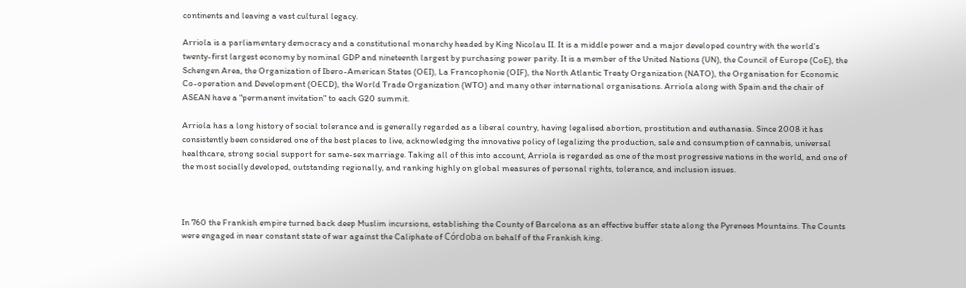continents and leaving a vast cultural legacy.

Arriola is a parliamentary democracy and a constitutional monarchy headed by King Nicolau II. It is a middle power and a major developed country with the world's twenty-first largest economy by nominal GDP and nineteenth largest by purchasing power parity. It is a member of the United Nations (UN), the Council of Europe (CoE), the Schengen Area, the Organization of Ibero-American States (OEI), La Francophonie (OIF), the North Atlantic Treaty Organization (NATO), the Organisation for Economic Co-operation and Development (OECD), the World Trade Organization (WTO) and many other international organisations. Arriola along with Spain and the chair of ASEAN have a "permanent invitation" to each G20 summit.

Arriola has a long history of social tolerance and is generally regarded as a liberal country, having legalised abortion, prostitution and euthanasia. Since 2008 it has consistently been considered one of the best places to live, acknowledging the innovative policy of legalizing the production, sale and consumption of cannabis, universal healthcare, strong social support for same-sex marriage. Taking all of this into account, Arriola is regarded as one of the most progressive nations in the world, and one of the most socially developed, outstanding regionally, and ranking highly on global measures of personal rights, tolerance, and inclusion issues.



In 760 the Frankish empire turned back deep Muslim incursions, establishing the County of Barcelona as an effective buffer state along the Pyrenees Mountains. The Counts were engaged in near constant state of war against the Caliphate of Córdoba on behalf of the Frankish king.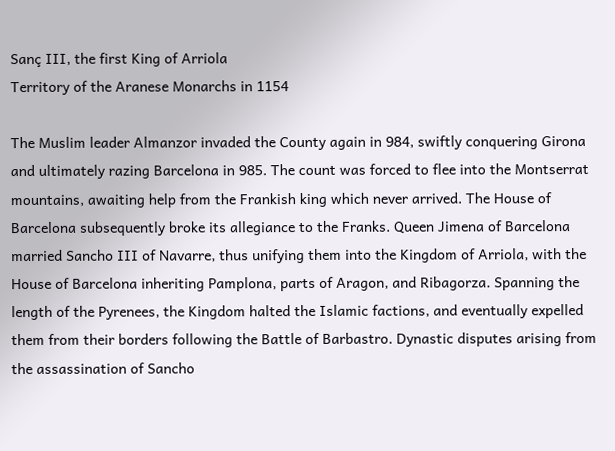Sanç III, the first King of Arriola
Territory of the Aranese Monarchs in 1154

The Muslim leader Almanzor invaded the County again in 984, swiftly conquering Girona and ultimately razing Barcelona in 985. The count was forced to flee into the Montserrat mountains, awaiting help from the Frankish king which never arrived. The House of Barcelona subsequently broke its allegiance to the Franks. Queen Jimena of Barcelona married Sancho III of Navarre, thus unifying them into the Kingdom of Arriola, with the House of Barcelona inheriting Pamplona, parts of Aragon, and Ribagorza. Spanning the length of the Pyrenees, the Kingdom halted the Islamic factions, and eventually expelled them from their borders following the Battle of Barbastro. Dynastic disputes arising from the assassination of Sancho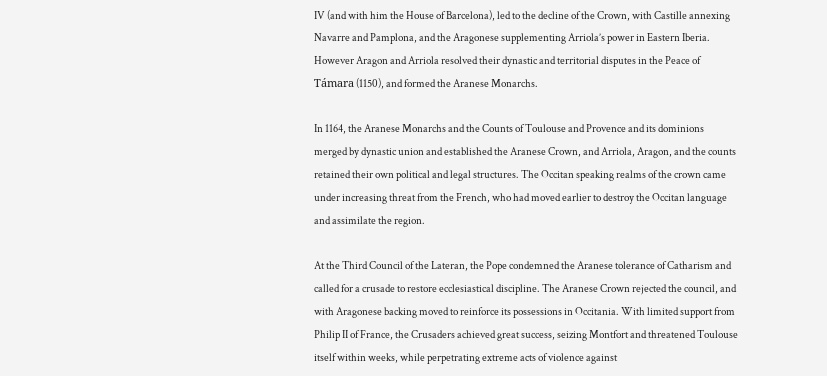IV (and with him the House of Barcelona), led to the decline of the Crown, with Castille annexing Navarre and Pamplona, and the Aragonese supplementing Arriola’s power in Eastern Iberia. However Aragon and Arriola resolved their dynastic and territorial disputes in the Peace of Támara (1150), and formed the Aranese Monarchs.

In 1164, the Aranese Monarchs and the Counts of Toulouse and Provence and its dominions merged by dynastic union and established the Aranese Crown, and Arriola, Aragon, and the counts retained their own political and legal structures. The Occitan speaking realms of the crown came under increasing threat from the French, who had moved earlier to destroy the Occitan language and assimilate the region.

At the Third Council of the Lateran, the Pope condemned the Aranese tolerance of Catharism and called for a crusade to restore ecclesiastical discipline. The Aranese Crown rejected the council, and with Aragonese backing moved to reinforce its possessions in Occitania. With limited support from Philip II of France, the Crusaders achieved great success, seizing Montfort and threatened Toulouse itself within weeks, while perpetrating extreme acts of violence against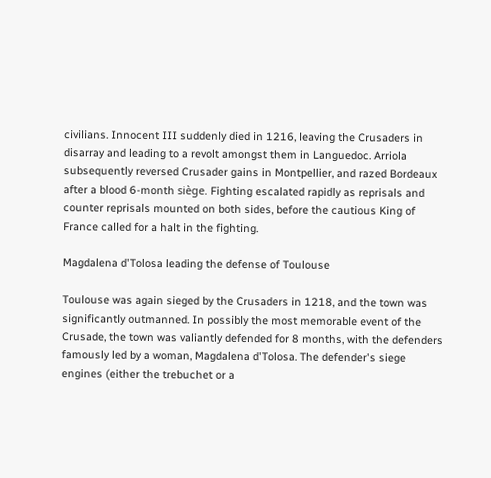civilians. Innocent III suddenly died in 1216, leaving the Crusaders in disarray and leading to a revolt amongst them in Languedoc. Arriola subsequently reversed Crusader gains in Montpellier, and razed Bordeaux after a blood 6-month siège. Fighting escalated rapidly as reprisals and counter reprisals mounted on both sides, before the cautious King of France called for a halt in the fighting.

Magdalena d'Tolosa leading the defense of Toulouse

Toulouse was again sieged by the Crusaders in 1218, and the town was significantly outmanned. In possibly the most memorable event of the Crusade, the town was valiantly defended for 8 months, with the defenders famously led by a woman, Magdalena d'Tolosa. The defender's siege engines (either the trebuchet or a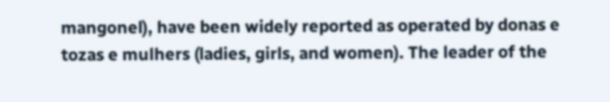mangonel), have been widely reported as operated by donas e tozas e mulhers (ladies, girls, and women). The leader of the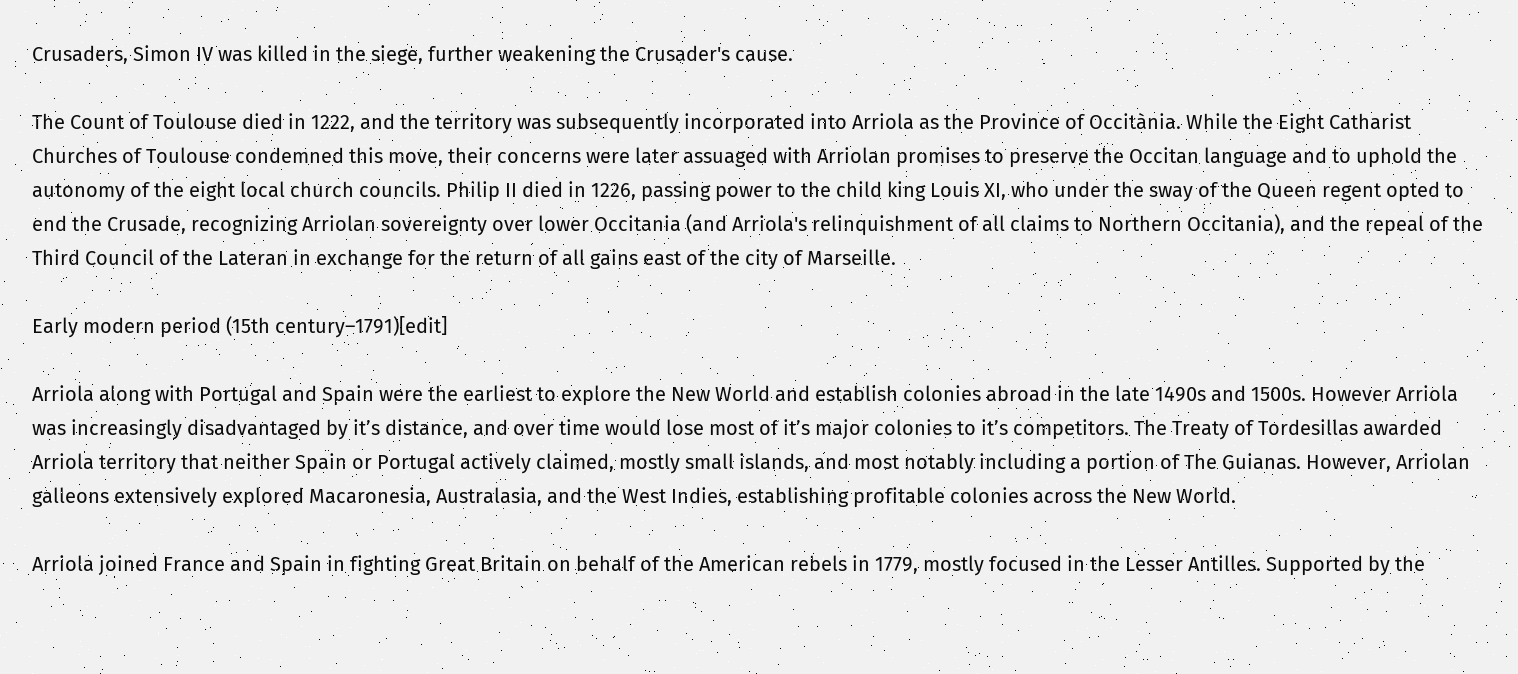Crusaders, Simon IV was killed in the siege, further weakening the Crusader's cause.

The Count of Toulouse died in 1222, and the territory was subsequently incorporated into Arriola as the Province of Occitània. While the Eight Catharist Churches of Toulouse condemned this move, their concerns were later assuaged with Arriolan promises to preserve the Occitan language and to uphold the autonomy of the eight local church councils. Philip II died in 1226, passing power to the child king Louis XI, who under the sway of the Queen regent opted to end the Crusade, recognizing Arriolan sovereignty over lower Occitania (and Arriola's relinquishment of all claims to Northern Occitania), and the repeal of the Third Council of the Lateran in exchange for the return of all gains east of the city of Marseille.

Early modern period (15th century–1791)[edit]

Arriola along with Portugal and Spain were the earliest to explore the New World and establish colonies abroad in the late 1490s and 1500s. However Arriola was increasingly disadvantaged by it’s distance, and over time would lose most of it’s major colonies to it’s competitors. The Treaty of Tordesillas awarded Arriola territory that neither Spain or Portugal actively claimed, mostly small islands, and most notably including a portion of The Guianas. However, Arriolan galleons extensively explored Macaronesia, Australasia, and the West Indies, establishing profitable colonies across the New World.

Arriola joined France and Spain in fighting Great Britain on behalf of the American rebels in 1779, mostly focused in the Lesser Antilles. Supported by the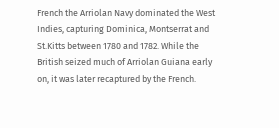French the Arriolan Navy dominated the West Indies, capturing Dominica, Montserrat and St.Kitts between 1780 and 1782. While the British seized much of Arriolan Guiana early on, it was later recaptured by the French.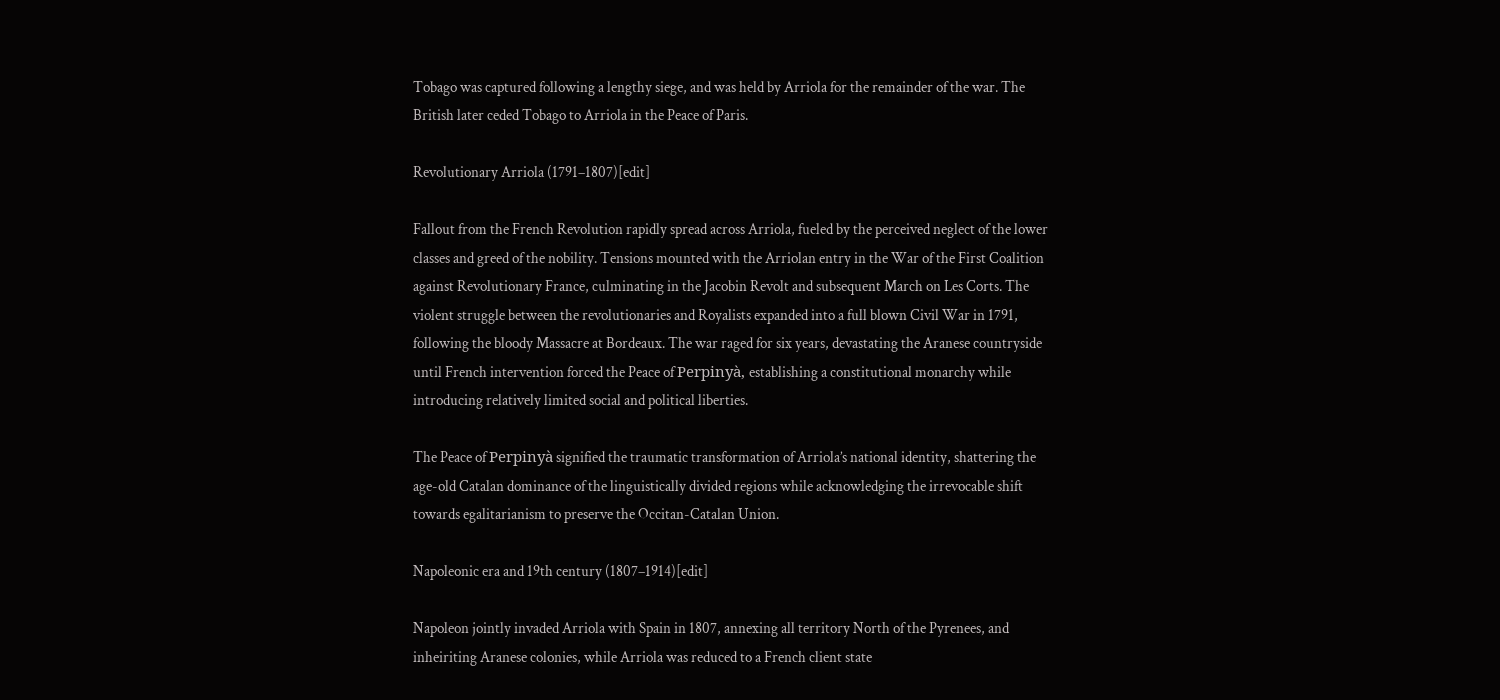Tobago was captured following a lengthy siege, and was held by Arriola for the remainder of the war. The British later ceded Tobago to Arriola in the Peace of Paris.

Revolutionary Arriola (1791–1807)[edit]

Fallout from the French Revolution rapidly spread across Arriola, fueled by the perceived neglect of the lower classes and greed of the nobility. Tensions mounted with the Arriolan entry in the War of the First Coalition against Revolutionary France, culminating in the Jacobin Revolt and subsequent March on Les Corts. The violent struggle between the revolutionaries and Royalists expanded into a full blown Civil War in 1791, following the bloody Massacre at Bordeaux. The war raged for six years, devastating the Aranese countryside until French intervention forced the Peace of Perpinyà, establishing a constitutional monarchy while introducing relatively limited social and political liberties.

The Peace of Perpinyà signified the traumatic transformation of Arriola’s national identity, shattering the age-old Catalan dominance of the linguistically divided regions while acknowledging the irrevocable shift towards egalitarianism to preserve the Occitan-Catalan Union.

Napoleonic era and 19th century (1807–1914)[edit]

Napoleon jointly invaded Arriola with Spain in 1807, annexing all territory North of the Pyrenees, and inheiriting Aranese colonies, while Arriola was reduced to a French client state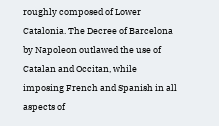roughly composed of Lower Catalonia. The Decree of Barcelona by Napoleon outlawed the use of Catalan and Occitan, while imposing French and Spanish in all aspects of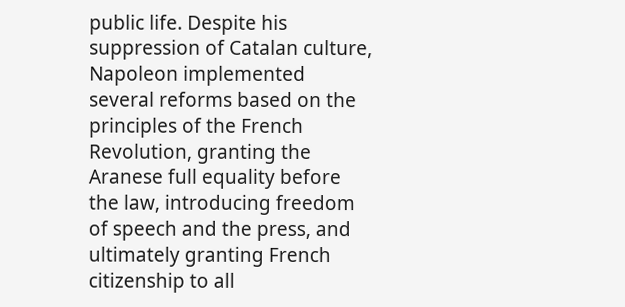public life. Despite his suppression of Catalan culture, Napoleon implemented several reforms based on the principles of the French Revolution, granting the Aranese full equality before the law, introducing freedom of speech and the press, and ultimately granting French citizenship to all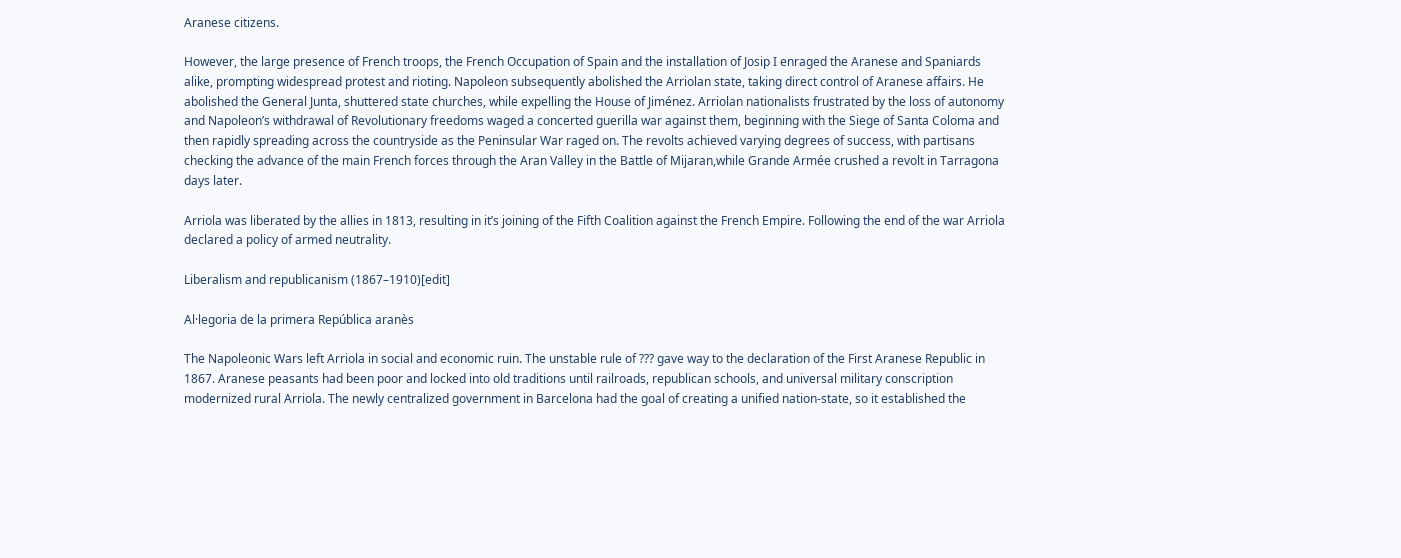Aranese citizens.

However, the large presence of French troops, the French Occupation of Spain and the installation of Josip I enraged the Aranese and Spaniards alike, prompting widespread protest and rioting. Napoleon subsequently abolished the Arriolan state, taking direct control of Aranese affairs. He abolished the General Junta, shuttered state churches, while expelling the House of Jiménez. Arriolan nationalists frustrated by the loss of autonomy and Napoleon’s withdrawal of Revolutionary freedoms waged a concerted guerilla war against them, beginning with the Siege of Santa Coloma and then rapidly spreading across the countryside as the Peninsular War raged on. The revolts achieved varying degrees of success, with partisans checking the advance of the main French forces through the Aran Valley in the Battle of Mijaran,while Grande Armée crushed a revolt in Tarragona days later.

Arriola was liberated by the allies in 1813, resulting in it’s joining of the Fifth Coalition against the French Empire. Following the end of the war Arriola declared a policy of armed neutrality.

Liberalism and republicanism (1867–1910)[edit]

Al·legoria de la primera República aranès

The Napoleonic Wars left Arriola in social and economic ruin. The unstable rule of ??? gave way to the declaration of the First Aranese Republic in 1867. Aranese peasants had been poor and locked into old traditions until railroads, republican schools, and universal military conscription modernized rural Arriola. The newly centralized government in Barcelona had the goal of creating a unified nation-state, so it established the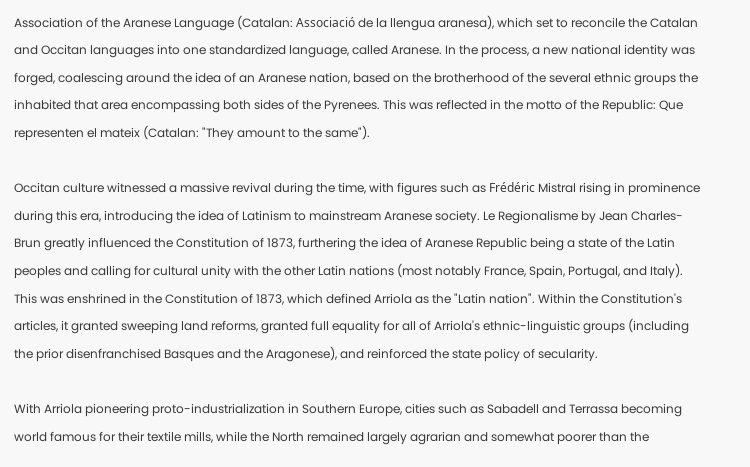Association of the Aranese Language (Catalan: Associació de la llengua aranesa), which set to reconcile the Catalan and Occitan languages into one standardized language, called Aranese. In the process, a new national identity was forged, coalescing around the idea of an Aranese nation, based on the brotherhood of the several ethnic groups the inhabited that area encompassing both sides of the Pyrenees. This was reflected in the motto of the Republic: Que representen el mateix (Catalan: "They amount to the same").

Occitan culture witnessed a massive revival during the time, with figures such as Frédéric Mistral rising in prominence during this era, introducing the idea of Latinism to mainstream Aranese society. Le Regionalisme by Jean Charles-Brun greatly influenced the Constitution of 1873, furthering the idea of Aranese Republic being a state of the Latin peoples and calling for cultural unity with the other Latin nations (most notably France, Spain, Portugal, and Italy). This was enshrined in the Constitution of 1873, which defined Arriola as the "Latin nation". Within the Constitution's articles, it granted sweeping land reforms, granted full equality for all of Arriola's ethnic-linguistic groups (including the prior disenfranchised Basques and the Aragonese), and reinforced the state policy of secularity.

With Arriola pioneering proto-industrialization in Southern Europe, cities such as Sabadell and Terrassa becoming world famous for their textile mills, while the North remained largely agrarian and somewhat poorer than the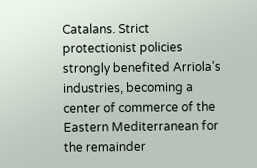Catalans. Strict protectionist policies strongly benefited Arriola’s industries, becoming a center of commerce of the Eastern Mediterranean for the remainder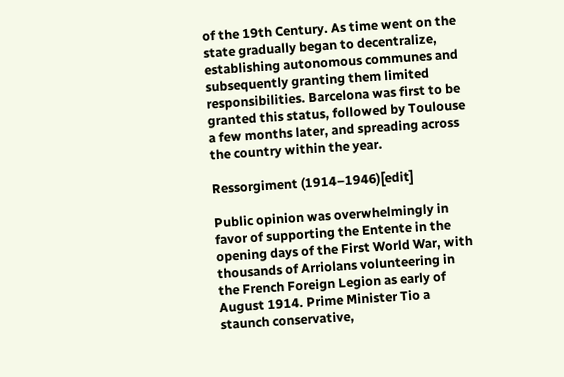of the 19th Century. As time went on the state gradually began to decentralize, establishing autonomous communes and subsequently granting them limited responsibilities. Barcelona was first to be granted this status, followed by Toulouse a few months later, and spreading across the country within the year.

Ressorgiment (1914–1946)[edit]

Public opinion was overwhelmingly in favor of supporting the Entente in the opening days of the First World War, with thousands of Arriolans volunteering in the French Foreign Legion as early of August 1914. Prime Minister Tio a staunch conservative,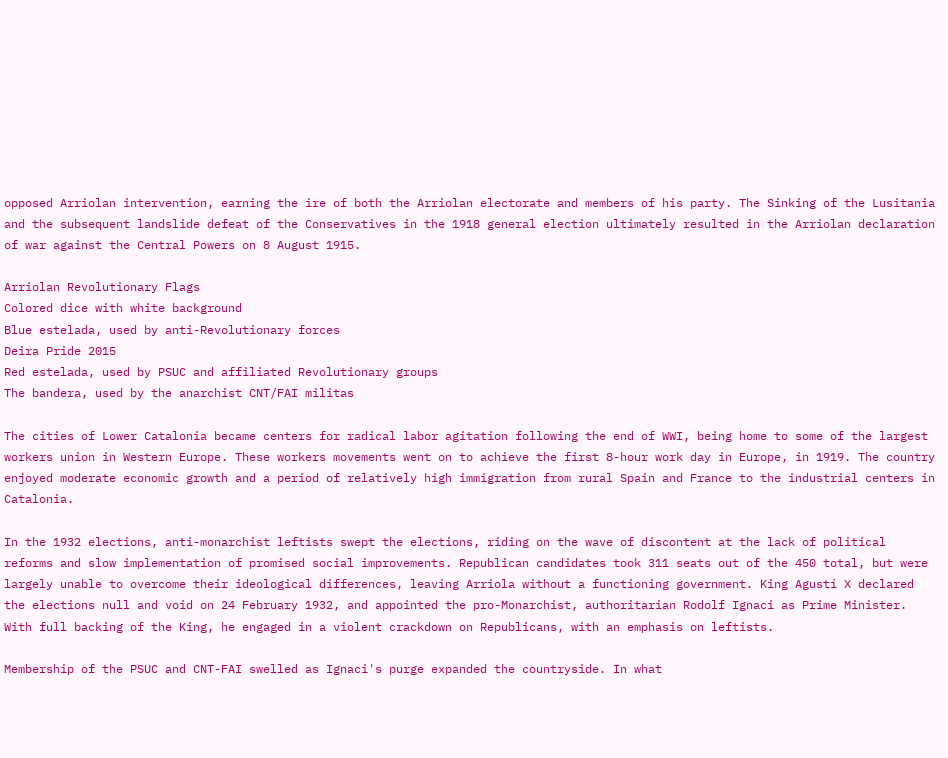opposed Arriolan intervention, earning the ire of both the Arriolan electorate and members of his party. The Sinking of the Lusitania and the subsequent landslide defeat of the Conservatives in the 1918 general election ultimately resulted in the Arriolan declaration of war against the Central Powers on 8 August 1915.

Arriolan Revolutionary Flags
Colored dice with white background
Blue estelada, used by anti-Revolutionary forces
Deira Pride 2015
Red estelada, used by PSUC and affiliated Revolutionary groups
The bandera, used by the anarchist CNT/FAI militas

The cities of Lower Catalonia became centers for radical labor agitation following the end of WWI, being home to some of the largest workers union in Western Europe. These workers movements went on to achieve the first 8-hour work day in Europe, in 1919. The country enjoyed moderate economic growth and a period of relatively high immigration from rural Spain and France to the industrial centers in Catalonia.

In the 1932 elections, anti-monarchist leftists swept the elections, riding on the wave of discontent at the lack of political reforms and slow implementation of promised social improvements. Republican candidates took 311 seats out of the 450 total, but were largely unable to overcome their ideological differences, leaving Arriola without a functioning government. King Agustí X declared the elections null and void on 24 February 1932, and appointed the pro-Monarchist, authoritarian Rodolf Ignaci as Prime Minister. With full backing of the King, he engaged in a violent crackdown on Republicans, with an emphasis on leftists.

Membership of the PSUC and CNT-FAI swelled as Ignaci's purge expanded the countryside. In what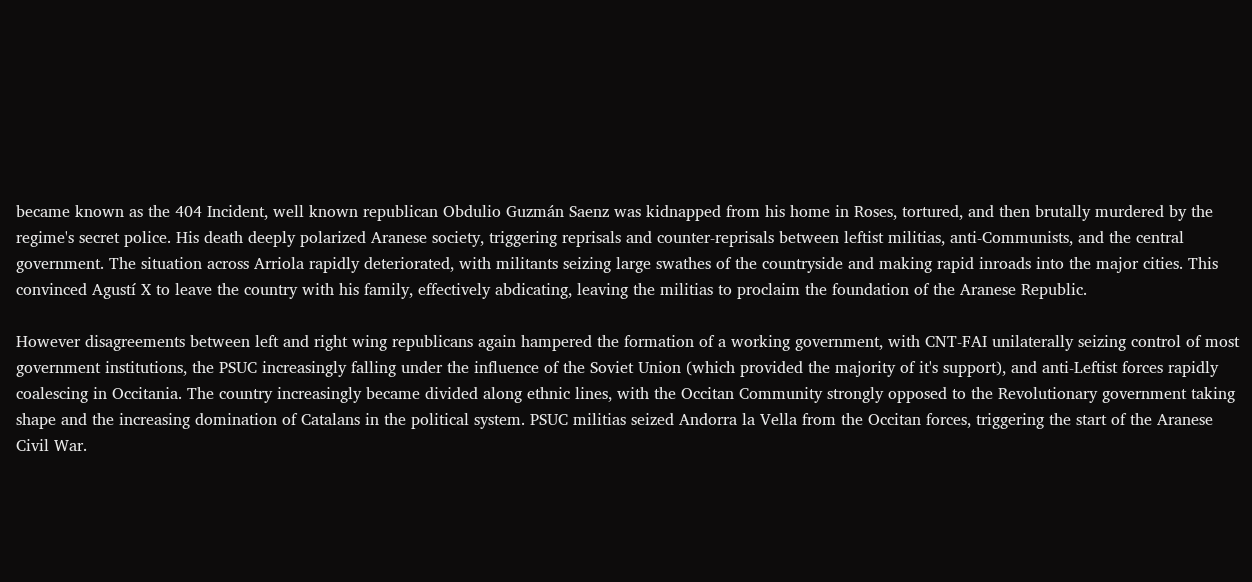became known as the 404 Incident, well known republican Obdulio Guzmán Saenz was kidnapped from his home in Roses, tortured, and then brutally murdered by the regime's secret police. His death deeply polarized Aranese society, triggering reprisals and counter-reprisals between leftist militias, anti-Communists, and the central government. The situation across Arriola rapidly deteriorated, with militants seizing large swathes of the countryside and making rapid inroads into the major cities. This convinced Agustí X to leave the country with his family, effectively abdicating, leaving the militias to proclaim the foundation of the Aranese Republic.

However disagreements between left and right wing republicans again hampered the formation of a working government, with CNT-FAI unilaterally seizing control of most government institutions, the PSUC increasingly falling under the influence of the Soviet Union (which provided the majority of it's support), and anti-Leftist forces rapidly coalescing in Occitania. The country increasingly became divided along ethnic lines, with the Occitan Community strongly opposed to the Revolutionary government taking shape and the increasing domination of Catalans in the political system. PSUC militias seized Andorra la Vella from the Occitan forces, triggering the start of the Aranese Civil War.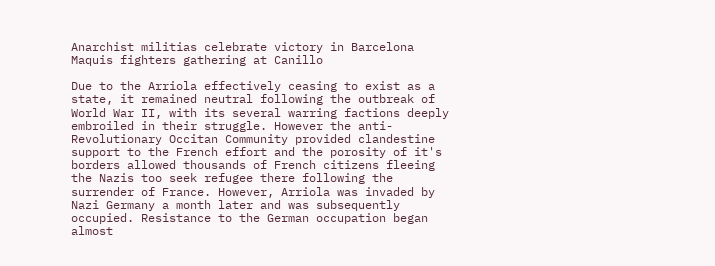Anarchist militias celebrate victory in Barcelona
Maquis fighters gathering at Canillo

Due to the Arriola effectively ceasing to exist as a state, it remained neutral following the outbreak of World War II, with its several warring factions deeply embroiled in their struggle. However the anti-Revolutionary Occitan Community provided clandestine support to the French effort and the porosity of it's borders allowed thousands of French citizens fleeing the Nazis too seek refugee there following the surrender of France. However, Arriola was invaded by Nazi Germany a month later and was subsequently occupied. Resistance to the German occupation began almost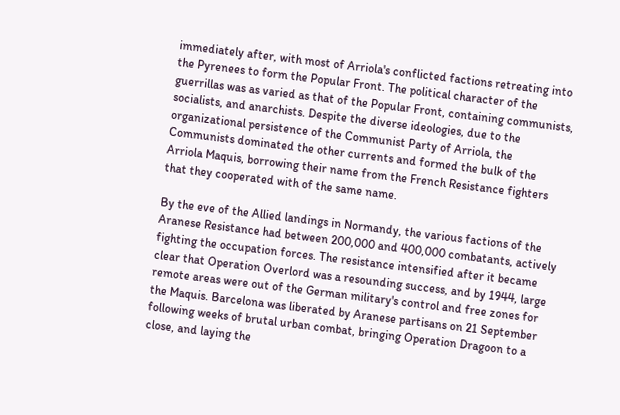immediately after, with most of Arriola's conflicted factions retreating into the Pyrenees to form the Popular Front. The political character of the guerrillas was as varied as that of the Popular Front, containing communists, socialists, and anarchists. Despite the diverse ideologies, due to the organizational persistence of the Communist Party of Arriola, the Communists dominated the other currents and formed the bulk of the Arriola Maquis, borrowing their name from the French Resistance fighters that they cooperated with of the same name.

By the eve of the Allied landings in Normandy, the various factions of the Aranese Resistance had between 200,000 and 400,000 combatants, actively fighting the occupation forces. The resistance intensified after it became clear that Operation Overlord was a resounding success, and by 1944, large remote areas were out of the German military's control and free zones for the Maquis. Barcelona was liberated by Aranese partisans on 21 September following weeks of brutal urban combat, bringing Operation Dragoon to a close, and laying the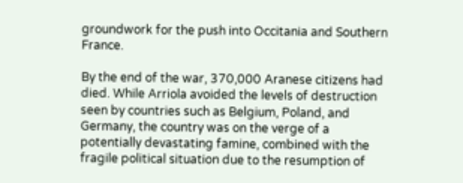groundwork for the push into Occitania and Southern France.

By the end of the war, 370,000 Aranese citizens had died. While Arriola avoided the levels of destruction seen by countries such as Belgium, Poland, and Germany, the country was on the verge of a potentially devastating famine, combined with the fragile political situation due to the resumption of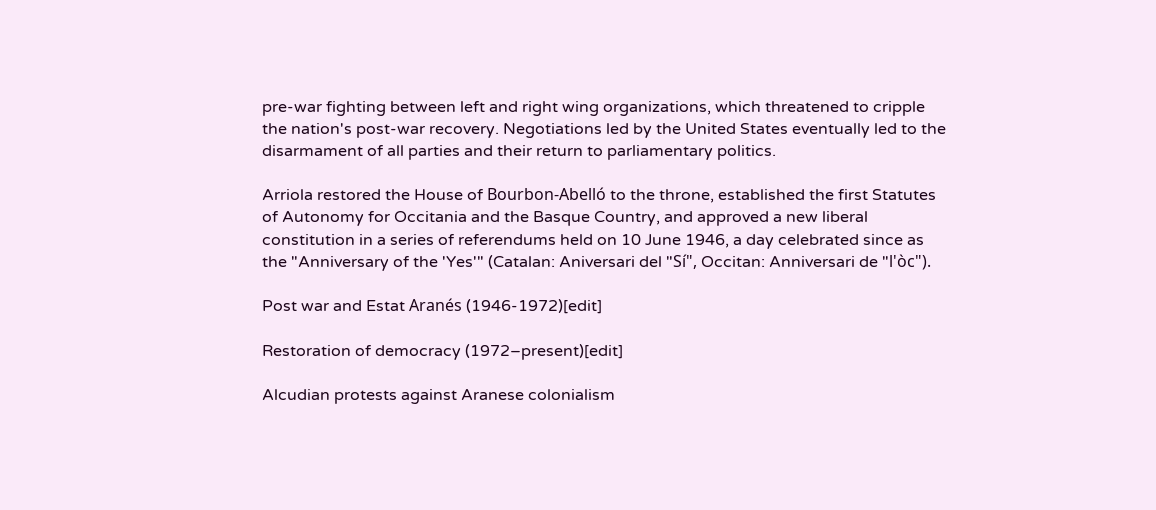pre-war fighting between left and right wing organizations, which threatened to cripple the nation's post-war recovery. Negotiations led by the United States eventually led to the disarmament of all parties and their return to parliamentary politics.

Arriola restored the House of Bourbon-Abelló to the throne, established the first Statutes of Autonomy for Occitania and the Basque Country, and approved a new liberal constitution in a series of referendums held on 10 June 1946, a day celebrated since as the "Anniversary of the 'Yes'" (Catalan: Aniversari del "Sí", Occitan: Anniversari de "l'òc").

Post war and Estat Aranés (1946-1972)[edit]

Restoration of democracy (1972–present)[edit]

Alcudian protests against Aranese colonialism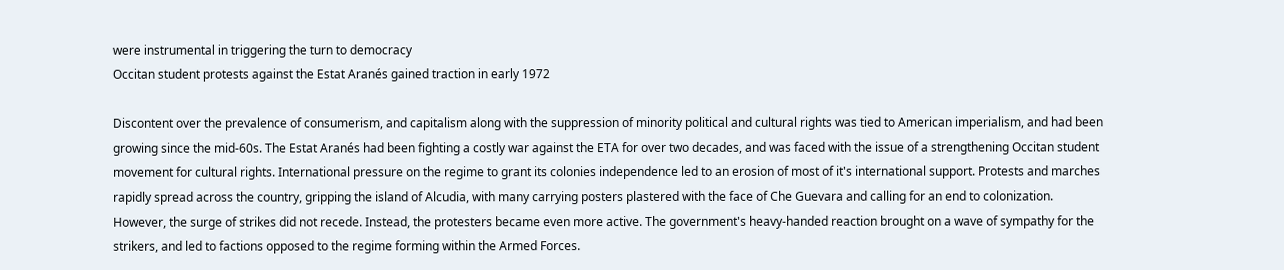were instrumental in triggering the turn to democracy
Occitan student protests against the Estat Aranés gained traction in early 1972

Discontent over the prevalence of consumerism, and capitalism along with the suppression of minority political and cultural rights was tied to American imperialism, and had been growing since the mid-60s. The Estat Aranés had been fighting a costly war against the ETA for over two decades, and was faced with the issue of a strengthening Occitan student movement for cultural rights. International pressure on the regime to grant its colonies independence led to an erosion of most of it's international support. Protests and marches rapidly spread across the country, gripping the island of Alcudia, with many carrying posters plastered with the face of Che Guevara and calling for an end to colonization. However, the surge of strikes did not recede. Instead, the protesters became even more active. The government's heavy-handed reaction brought on a wave of sympathy for the strikers, and led to factions opposed to the regime forming within the Armed Forces.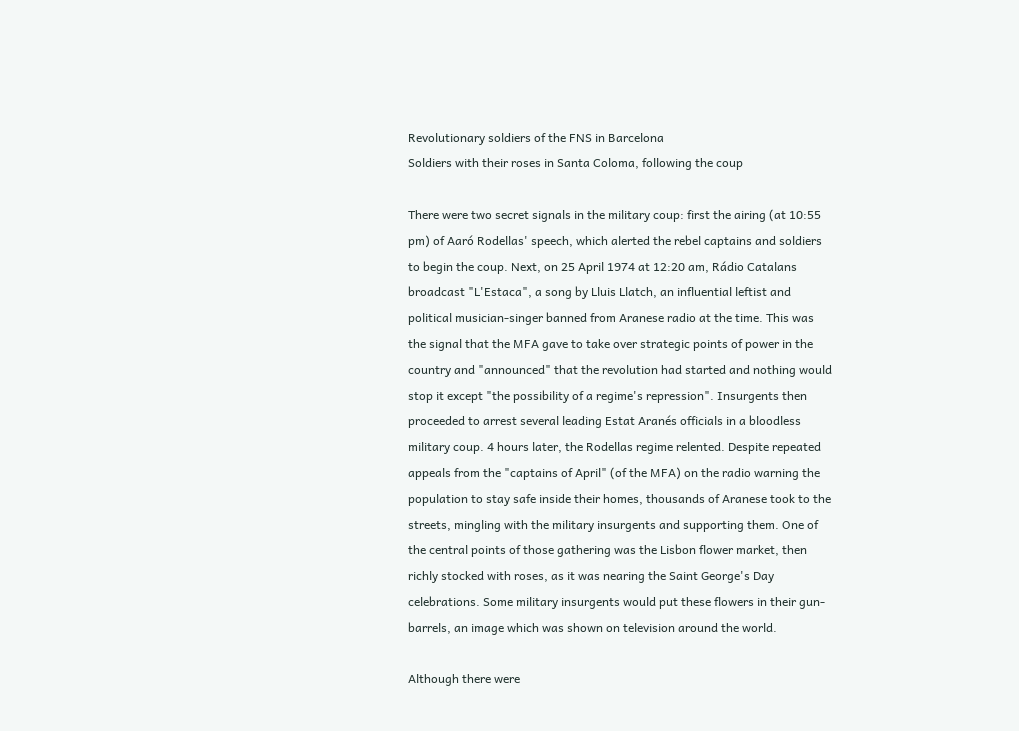Revolutionary soldiers of the FNS in Barcelona
Soldiers with their roses in Santa Coloma, following the coup

There were two secret signals in the military coup: first the airing (at 10:55 pm) of Aaró Rodellas' speech, which alerted the rebel captains and soldiers to begin the coup. Next, on 25 April 1974 at 12:20 am, Rádio Catalans broadcast "L'Estaca", a song by Lluis Llatch, an influential leftist and political musician-singer banned from Aranese radio at the time. This was the signal that the MFA gave to take over strategic points of power in the country and "announced" that the revolution had started and nothing would stop it except "the possibility of a regime's repression". Insurgents then proceeded to arrest several leading Estat Aranés officials in a bloodless military coup. 4 hours later, the Rodellas regime relented. Despite repeated appeals from the "captains of April" (of the MFA) on the radio warning the population to stay safe inside their homes, thousands of Aranese took to the streets, mingling with the military insurgents and supporting them. One of the central points of those gathering was the Lisbon flower market, then richly stocked with roses, as it was nearing the Saint George's Day celebrations. Some military insurgents would put these flowers in their gun-barrels, an image which was shown on television around the world.

Although there were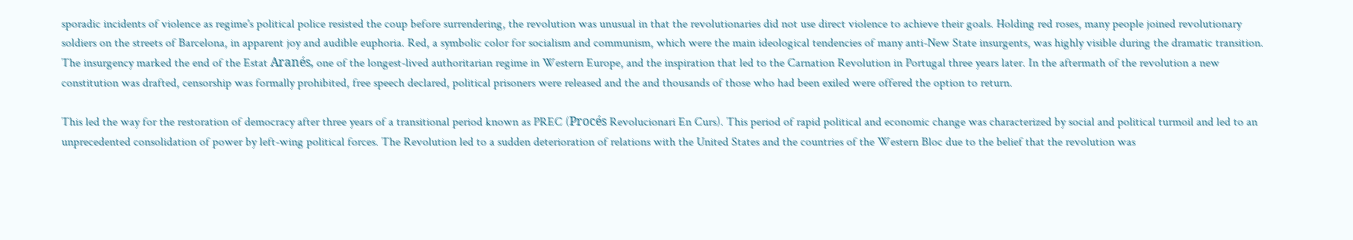sporadic incidents of violence as regime's political police resisted the coup before surrendering, the revolution was unusual in that the revolutionaries did not use direct violence to achieve their goals. Holding red roses, many people joined revolutionary soldiers on the streets of Barcelona, in apparent joy and audible euphoria. Red, a symbolic color for socialism and communism, which were the main ideological tendencies of many anti-New State insurgents, was highly visible during the dramatic transition. The insurgency marked the end of the Estat Aranés, one of the longest-lived authoritarian regime in Western Europe, and the inspiration that led to the Carnation Revolution in Portugal three years later. In the aftermath of the revolution a new constitution was drafted, censorship was formally prohibited, free speech declared, political prisoners were released and the and thousands of those who had been exiled were offered the option to return.

This led the way for the restoration of democracy after three years of a transitional period known as PREC (Procés Revolucionari En Curs). This period of rapid political and economic change was characterized by social and political turmoil and led to an unprecedented consolidation of power by left-wing political forces. The Revolution led to a sudden deterioration of relations with the United States and the countries of the Western Bloc due to the belief that the revolution was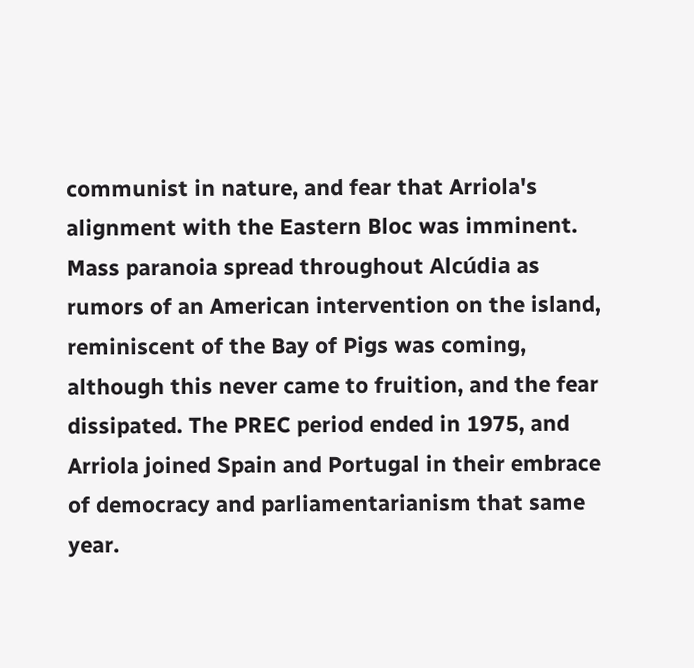communist in nature, and fear that Arriola's alignment with the Eastern Bloc was imminent. Mass paranoia spread throughout Alcúdia as rumors of an American intervention on the island, reminiscent of the Bay of Pigs was coming, although this never came to fruition, and the fear dissipated. The PREC period ended in 1975, and Arriola joined Spain and Portugal in their embrace of democracy and parliamentarianism that same year.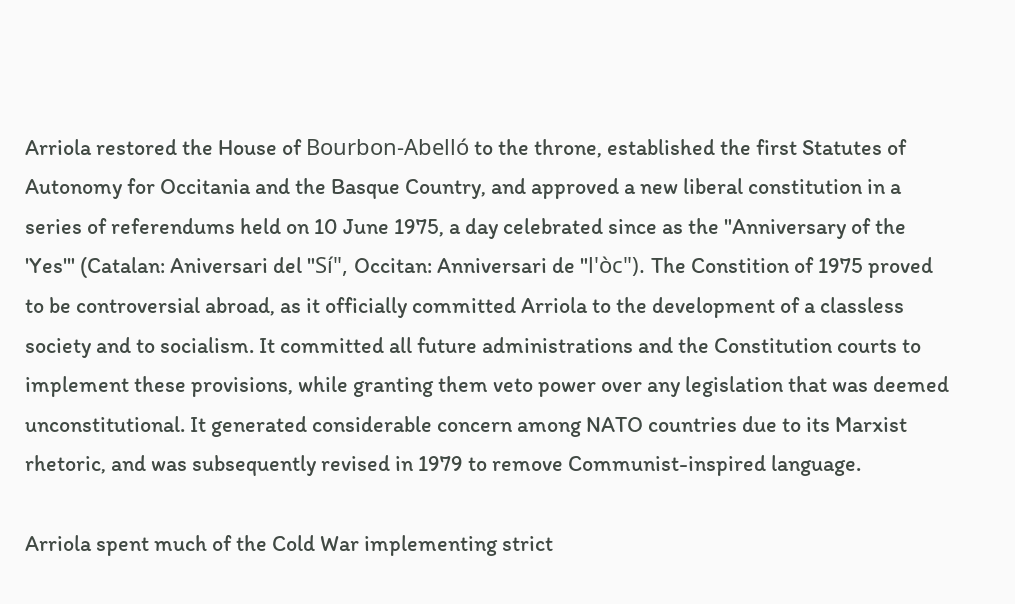Arriola restored the House of Bourbon-Abelló to the throne, established the first Statutes of Autonomy for Occitania and the Basque Country, and approved a new liberal constitution in a series of referendums held on 10 June 1975, a day celebrated since as the "Anniversary of the 'Yes'" (Catalan: Aniversari del "Sí", Occitan: Anniversari de "l'òc"). The Constition of 1975 proved to be controversial abroad, as it officially committed Arriola to the development of a classless society and to socialism. It committed all future administrations and the Constitution courts to implement these provisions, while granting them veto power over any legislation that was deemed unconstitutional. It generated considerable concern among NATO countries due to its Marxist rhetoric, and was subsequently revised in 1979 to remove Communist-inspired language.

Arriola spent much of the Cold War implementing strict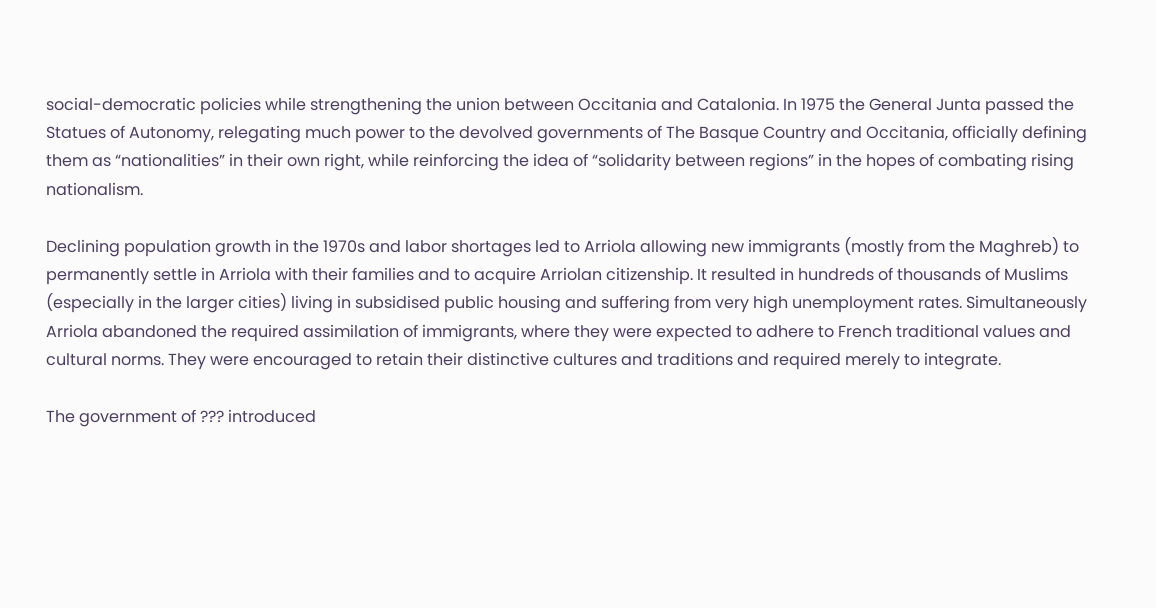social-democratic policies while strengthening the union between Occitania and Catalonia. In 1975 the General Junta passed the Statues of Autonomy, relegating much power to the devolved governments of The Basque Country and Occitania, officially defining them as “nationalities” in their own right, while reinforcing the idea of “solidarity between regions” in the hopes of combating rising nationalism.

Declining population growth in the 1970s and labor shortages led to Arriola allowing new immigrants (mostly from the Maghreb) to permanently settle in Arriola with their families and to acquire Arriolan citizenship. It resulted in hundreds of thousands of Muslims (especially in the larger cities) living in subsidised public housing and suffering from very high unemployment rates. Simultaneously Arriola abandoned the required assimilation of immigrants, where they were expected to adhere to French traditional values and cultural norms. They were encouraged to retain their distinctive cultures and traditions and required merely to integrate.

The government of ??? introduced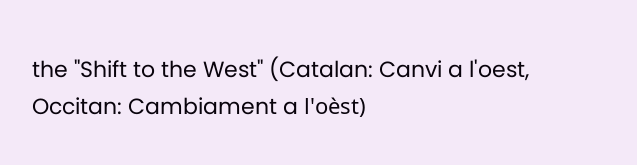the "Shift to the West" (Catalan: Canvi a l'oest, Occitan: Cambiament a l'oèst)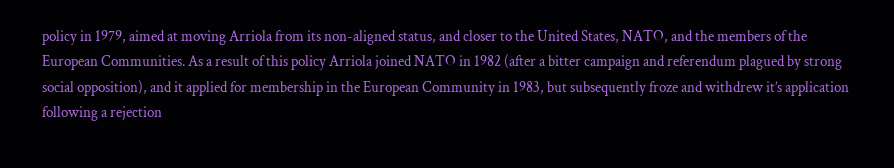policy in 1979, aimed at moving Arriola from its non-aligned status, and closer to the United States, NATO, and the members of the European Communities. As a result of this policy Arriola joined NATO in 1982 (after a bitter campaign and referendum plagued by strong social opposition), and it applied for membership in the European Community in 1983, but subsequently froze and withdrew it’s application following a rejection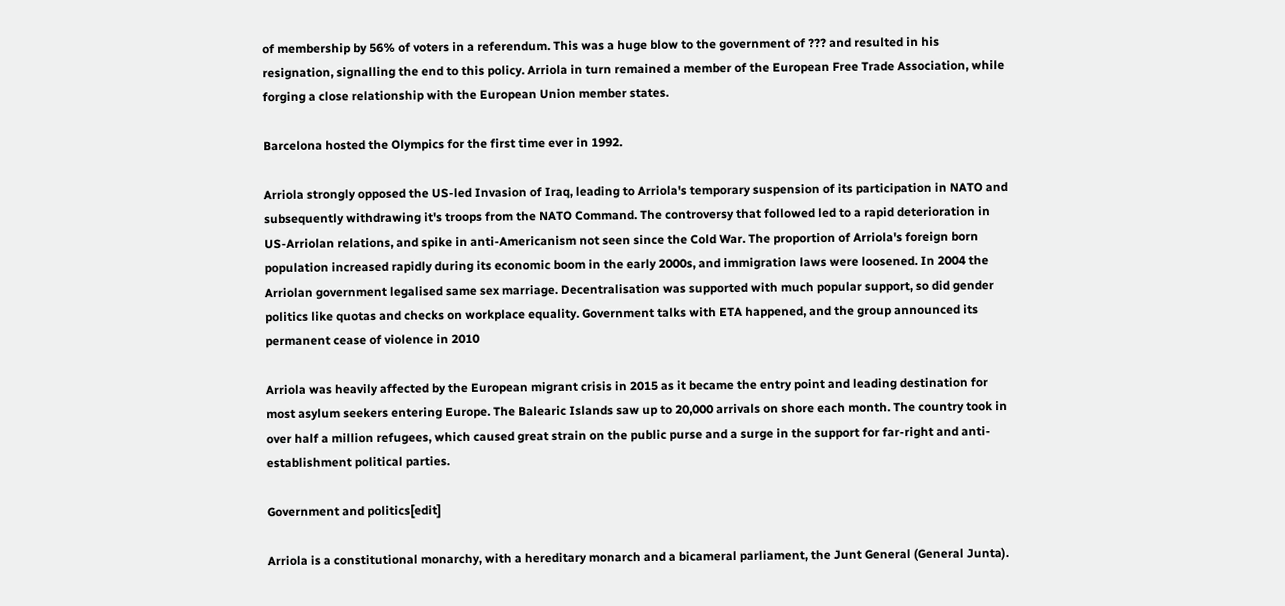of membership by 56% of voters in a referendum. This was a huge blow to the government of ??? and resulted in his resignation, signalling the end to this policy. Arriola in turn remained a member of the European Free Trade Association, while forging a close relationship with the European Union member states.

Barcelona hosted the Olympics for the first time ever in 1992.

Arriola strongly opposed the US-led Invasion of Iraq, leading to Arriola's temporary suspension of its participation in NATO and subsequently withdrawing it's troops from the NATO Command. The controversy that followed led to a rapid deterioration in US-Arriolan relations, and spike in anti-Americanism not seen since the Cold War. The proportion of Arriola's foreign born population increased rapidly during its economic boom in the early 2000s, and immigration laws were loosened. In 2004 the Arriolan government legalised same sex marriage. Decentralisation was supported with much popular support, so did gender politics like quotas and checks on workplace equality. Government talks with ETA happened, and the group announced its permanent cease of violence in 2010

Arriola was heavily affected by the European migrant crisis in 2015 as it became the entry point and leading destination for most asylum seekers entering Europe. The Balearic Islands saw up to 20,000 arrivals on shore each month. The country took in over half a million refugees, which caused great strain on the public purse and a surge in the support for far-right and anti-establishment political parties.

Government and politics[edit]

Arriola is a constitutional monarchy, with a hereditary monarch and a bicameral parliament, the Junt General (General Junta).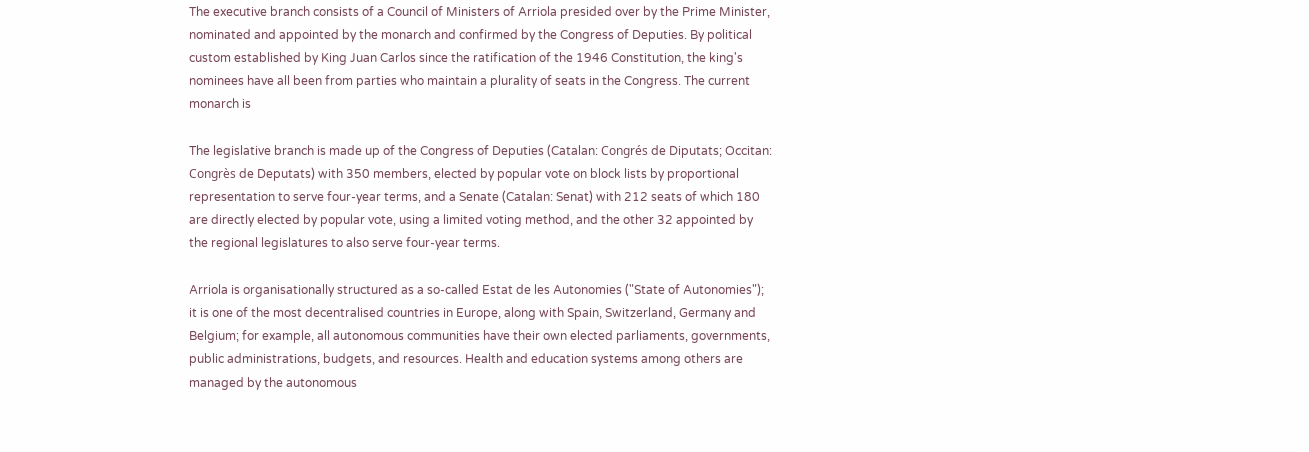The executive branch consists of a Council of Ministers of Arriola presided over by the Prime Minister, nominated and appointed by the monarch and confirmed by the Congress of Deputies. By political custom established by King Juan Carlos since the ratification of the 1946 Constitution, the king's nominees have all been from parties who maintain a plurality of seats in the Congress. The current monarch is

The legislative branch is made up of the Congress of Deputies (Catalan: Congrés de Diputats; Occitan: Congrès de Deputats) with 350 members, elected by popular vote on block lists by proportional representation to serve four-year terms, and a Senate (Catalan: Senat) with 212 seats of which 180 are directly elected by popular vote, using a limited voting method, and the other 32 appointed by the regional legislatures to also serve four-year terms.

Arriola is organisationally structured as a so-called Estat de les Autonomies ("State of Autonomies"); it is one of the most decentralised countries in Europe, along with Spain, Switzerland, Germany and Belgium; for example, all autonomous communities have their own elected parliaments, governments, public administrations, budgets, and resources. Health and education systems among others are managed by the autonomous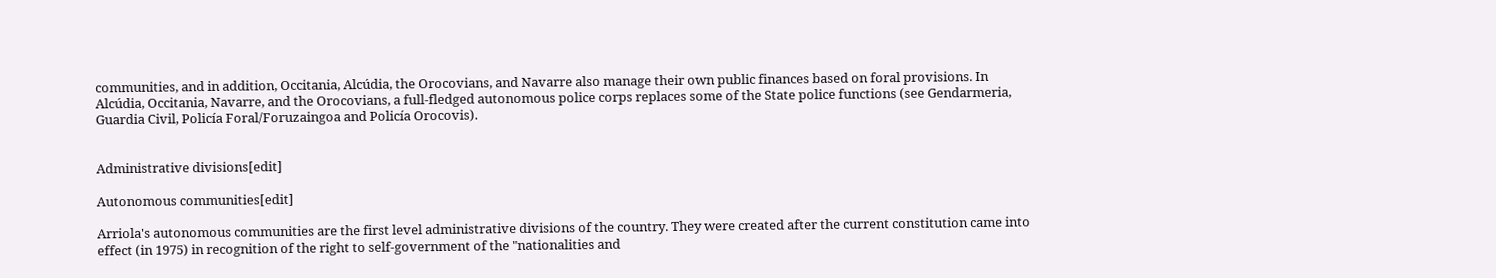communities, and in addition, Occitania, Alcúdia, the Orocovians, and Navarre also manage their own public finances based on foral provisions. In Alcúdia, Occitania, Navarre, and the Orocovians, a full-fledged autonomous police corps replaces some of the State police functions (see Gendarmeria, Guardia Civil, Policía Foral/Foruzaingoa and Policía Orocovis).


Administrative divisions[edit]

Autonomous communities[edit]

Arriola's autonomous communities are the first level administrative divisions of the country. They were created after the current constitution came into effect (in 1975) in recognition of the right to self-government of the "nationalities and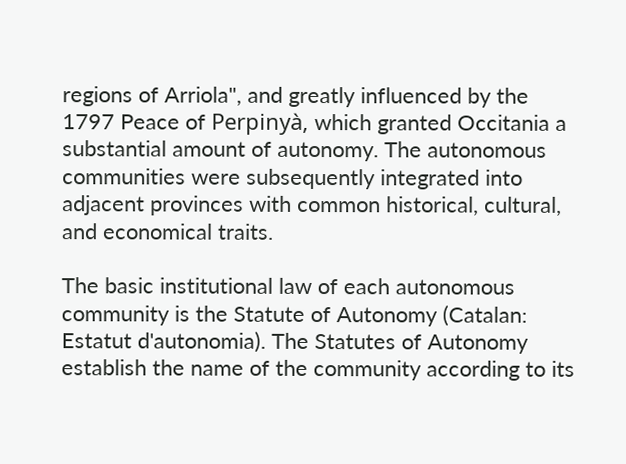regions of Arriola", and greatly influenced by the 1797 Peace of Perpinyà, which granted Occitania a substantial amount of autonomy. The autonomous communities were subsequently integrated into adjacent provinces with common historical, cultural, and economical traits.

The basic institutional law of each autonomous community is the Statute of Autonomy (Catalan: Estatut d'autonomia). The Statutes of Autonomy establish the name of the community according to its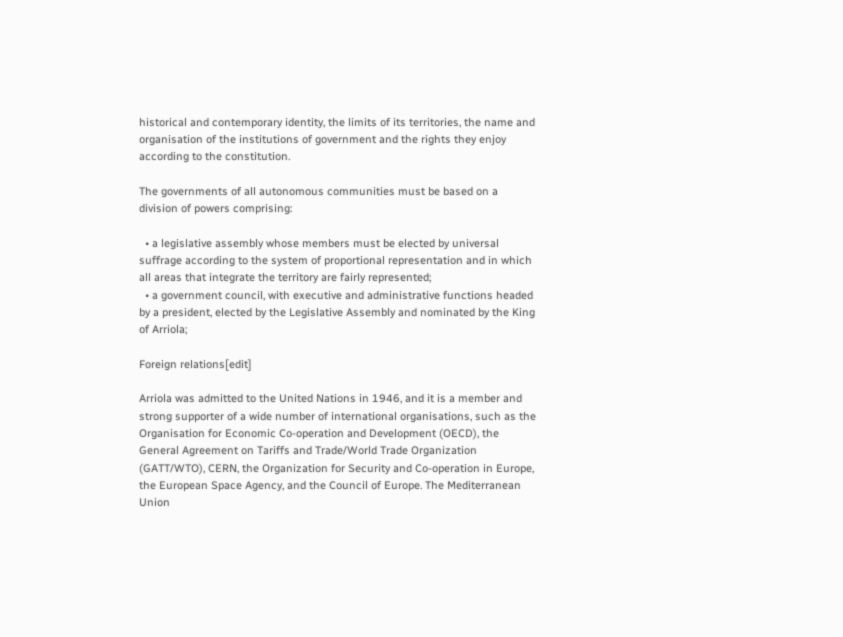historical and contemporary identity, the limits of its territories, the name and organisation of the institutions of government and the rights they enjoy according to the constitution.

The governments of all autonomous communities must be based on a division of powers comprising:

  • a legislative assembly whose members must be elected by universal suffrage according to the system of proportional representation and in which all areas that integrate the territory are fairly represented;
  • a government council, with executive and administrative functions headed by a president, elected by the Legislative Assembly and nominated by the King of Arriola;

Foreign relations[edit]

Arriola was admitted to the United Nations in 1946, and it is a member and strong supporter of a wide number of international organisations, such as the Organisation for Economic Co-operation and Development (OECD), the General Agreement on Tariffs and Trade/World Trade Organization (GATT/WTO), CERN, the Organization for Security and Co-operation in Europe, the European Space Agency, and the Council of Europe. The Mediterranean Union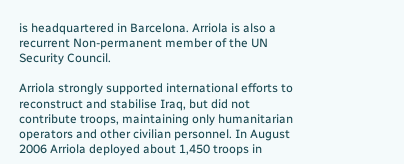is headquartered in Barcelona. Arriola is also a recurrent Non-permanent member of the UN Security Council.

Arriola strongly supported international efforts to reconstruct and stabilise Iraq, but did not contribute troops, maintaining only humanitarian operators and other civilian personnel. In August 2006 Arriola deployed about 1,450 troops in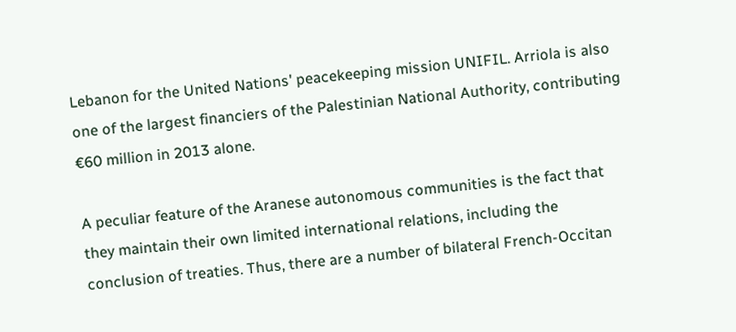Lebanon for the United Nations' peacekeeping mission UNIFIL. Arriola is also one of the largest financiers of the Palestinian National Authority, contributing €60 million in 2013 alone.

A peculiar feature of the Aranese autonomous communities is the fact that they maintain their own limited international relations, including the conclusion of treaties. Thus, there are a number of bilateral French-Occitan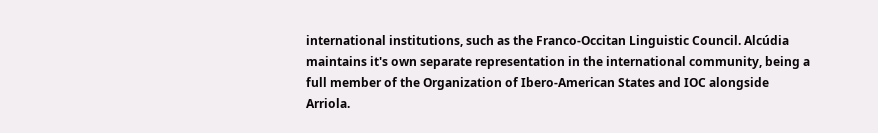international institutions, such as the Franco-Occitan Linguistic Council. Alcúdia maintains it's own separate representation in the international community, being a full member of the Organization of Ibero-American States and IOC alongside Arriola.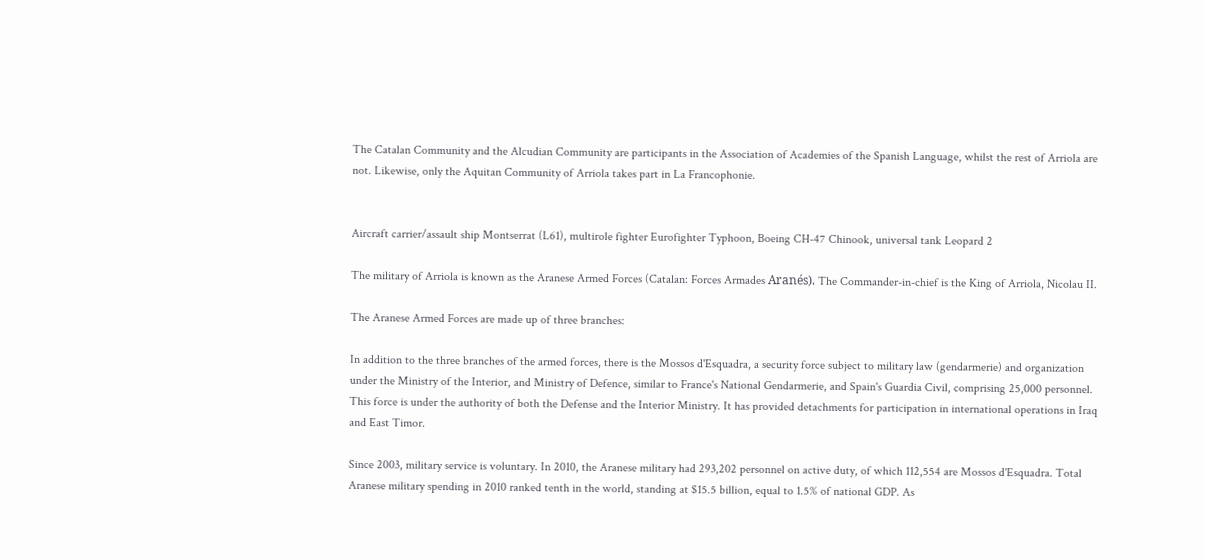The Catalan Community and the Alcudian Community are participants in the Association of Academies of the Spanish Language, whilst the rest of Arriola are not. Likewise, only the Aquitan Community of Arriola takes part in La Francophonie.


Aircraft carrier/assault ship Montserrat (L61), multirole fighter Eurofighter Typhoon, Boeing CH-47 Chinook, universal tank Leopard 2

The military of Arriola is known as the Aranese Armed Forces (Catalan: Forces Armades Aranés). The Commander-in-chief is the King of Arriola, Nicolau II.

The Aranese Armed Forces are made up of three branches:

In addition to the three branches of the armed forces, there is the Mossos d'Esquadra, a security force subject to military law (gendarmerie) and organization under the Ministry of the Interior, and Ministry of Defence, similar to France's National Gendarmerie, and Spain's Guardia Civil, comprising 25,000 personnel. This force is under the authority of both the Defense and the Interior Ministry. It has provided detachments for participation in international operations in Iraq and East Timor.

Since 2003, military service is voluntary. In 2010, the Aranese military had 293,202 personnel on active duty, of which 112,554 are Mossos d'Esquadra. Total Aranese military spending in 2010 ranked tenth in the world, standing at $15.5 billion, equal to 1.5% of national GDP. As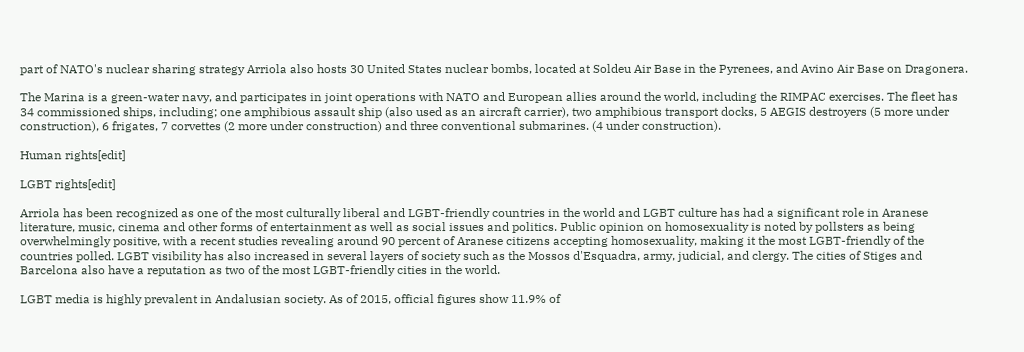part of NATO's nuclear sharing strategy Arriola also hosts 30 United States nuclear bombs, located at Soldeu Air Base in the Pyrenees, and Avino Air Base on Dragonera.

The Marina is a green-water navy, and participates in joint operations with NATO and European allies around the world, including the RIMPAC exercises. The fleet has 34 commissioned ships, including; one amphibious assault ship (also used as an aircraft carrier), two amphibious transport docks, 5 AEGIS destroyers (5 more under construction), 6 frigates, 7 corvettes (2 more under construction) and three conventional submarines. (4 under construction).

Human rights[edit]

LGBT rights[edit]

Arriola has been recognized as one of the most culturally liberal and LGBT-friendly countries in the world and LGBT culture has had a significant role in Aranese literature, music, cinema and other forms of entertainment as well as social issues and politics. Public opinion on homosexuality is noted by pollsters as being overwhelmingly positive, with a recent studies revealing around 90 percent of Aranese citizens accepting homosexuality, making it the most LGBT-friendly of the countries polled. LGBT visibility has also increased in several layers of society such as the Mossos d'Esquadra, army, judicial, and clergy. The cities of Stiges and Barcelona also have a reputation as two of the most LGBT-friendly cities in the world.

LGBT media is highly prevalent in Andalusian society. As of 2015, official figures show 11.9% of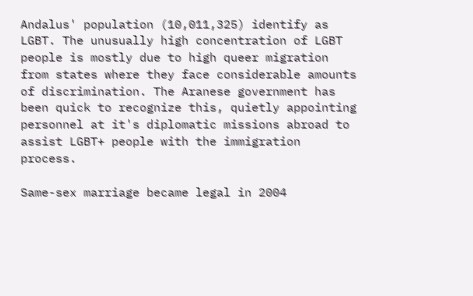Andalus' population (10,011,325) identify as LGBT. The unusually high concentration of LGBT people is mostly due to high queer migration from states where they face considerable amounts of discrimination. The Aranese government has been quick to recognize this, quietly appointing personnel at it's diplomatic missions abroad to assist LGBT+ people with the immigration process.

Same-sex marriage became legal in 2004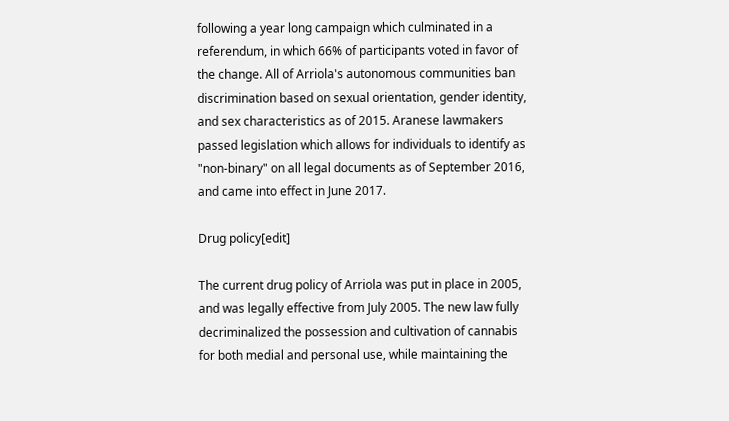following a year long campaign which culminated in a referendum, in which 66% of participants voted in favor of the change. All of Arriola's autonomous communities ban discrimination based on sexual orientation, gender identity, and sex characteristics as of 2015. Aranese lawmakers passed legislation which allows for individuals to identify as "non-binary" on all legal documents as of September 2016, and came into effect in June 2017.

Drug policy[edit]

The current drug policy of Arriola was put in place in 2005, and was legally effective from July 2005. The new law fully decriminalized the possession and cultivation of cannabis for both medial and personal use, while maintaining the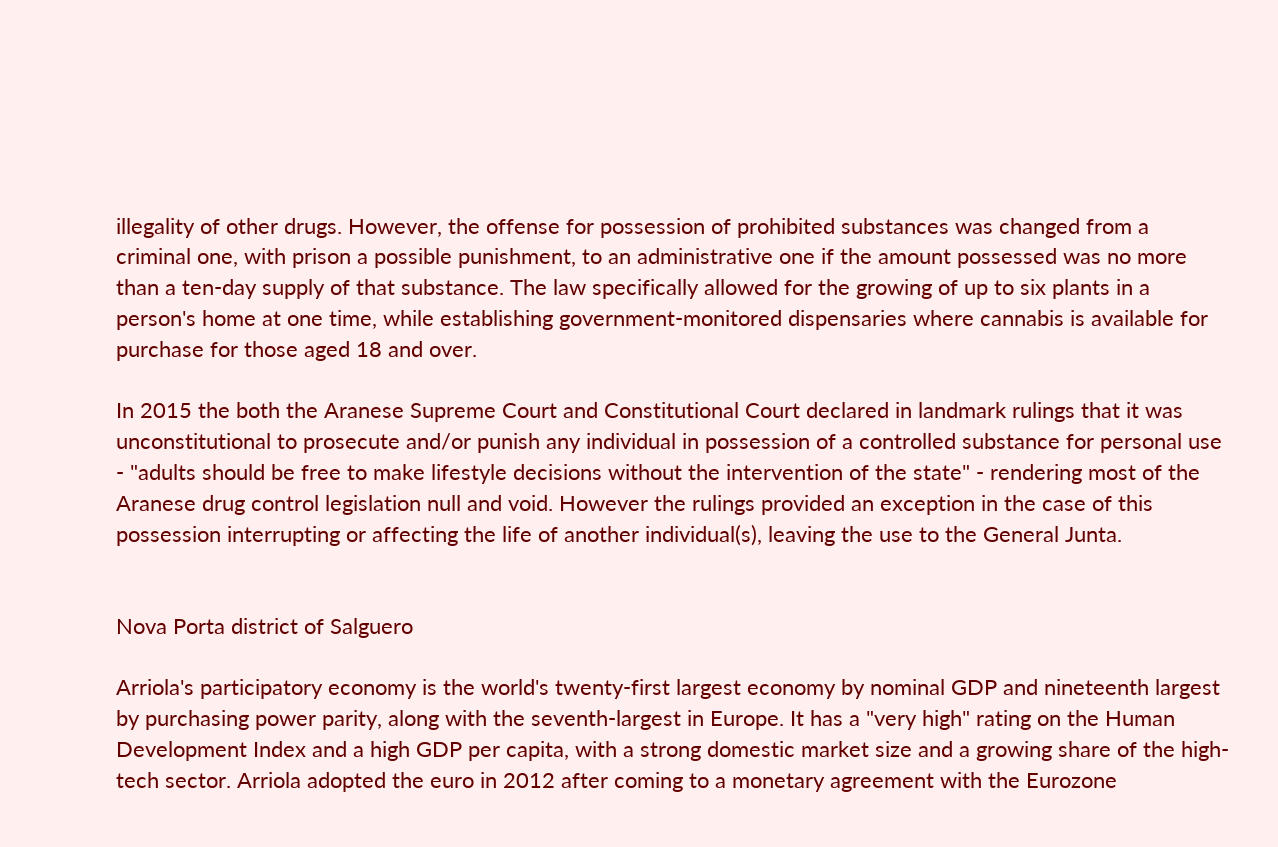illegality of other drugs. However, the offense for possession of prohibited substances was changed from a criminal one, with prison a possible punishment, to an administrative one if the amount possessed was no more than a ten-day supply of that substance. The law specifically allowed for the growing of up to six plants in a person's home at one time, while establishing government-monitored dispensaries where cannabis is available for purchase for those aged 18 and over.

In 2015 the both the Aranese Supreme Court and Constitutional Court declared in landmark rulings that it was unconstitutional to prosecute and/or punish any individual in possession of a controlled substance for personal use - "adults should be free to make lifestyle decisions without the intervention of the state" - rendering most of the Aranese drug control legislation null and void. However the rulings provided an exception in the case of this possession interrupting or affecting the life of another individual(s), leaving the use to the General Junta.


Nova Porta district of Salguero

Arriola's participatory economy is the world's twenty-first largest economy by nominal GDP and nineteenth largest by purchasing power parity, along with the seventh-largest in Europe. It has a "very high" rating on the Human Development Index and a high GDP per capita, with a strong domestic market size and a growing share of the high-tech sector. Arriola adopted the euro in 2012 after coming to a monetary agreement with the Eurozone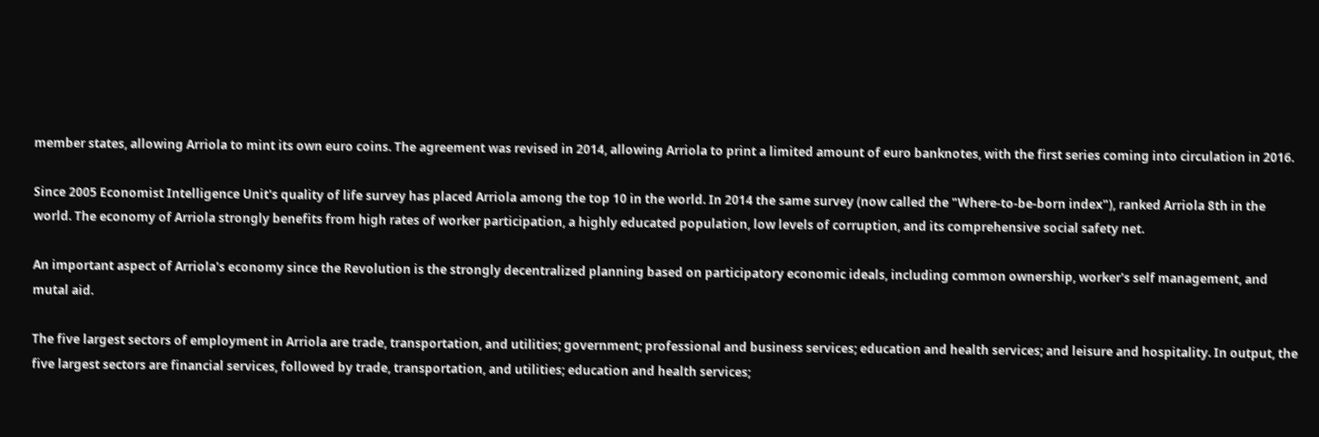member states, allowing Arriola to mint its own euro coins. The agreement was revised in 2014, allowing Arriola to print a limited amount of euro banknotes, with the first series coming into circulation in 2016.

Since 2005 Economist Intelligence Unit's quality of life survey has placed Arriola among the top 10 in the world. In 2014 the same survey (now called the "Where-to-be-born index"), ranked Arriola 8th in the world. The economy of Arriola strongly benefits from high rates of worker participation, a highly educated population, low levels of corruption, and its comprehensive social safety net.

An important aspect of Arriola's economy since the Revolution is the strongly decentralized planning based on participatory economic ideals, including common ownership, worker's self management, and mutal aid.

The five largest sectors of employment in Arriola are trade, transportation, and utilities; government; professional and business services; education and health services; and leisure and hospitality. In output, the five largest sectors are financial services, followed by trade, transportation, and utilities; education and health services;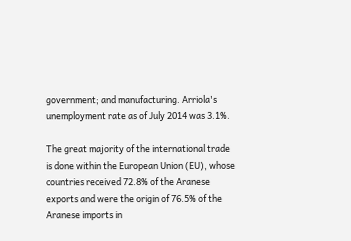government; and manufacturing. Arriola's unemployment rate as of July 2014 was 3.1%.

The great majority of the international trade is done within the European Union (EU), whose countries received 72.8% of the Aranese exports and were the origin of 76.5% of the Aranese imports in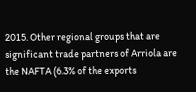2015. Other regional groups that are significant trade partners of Arriola are the NAFTA (6.3% of the exports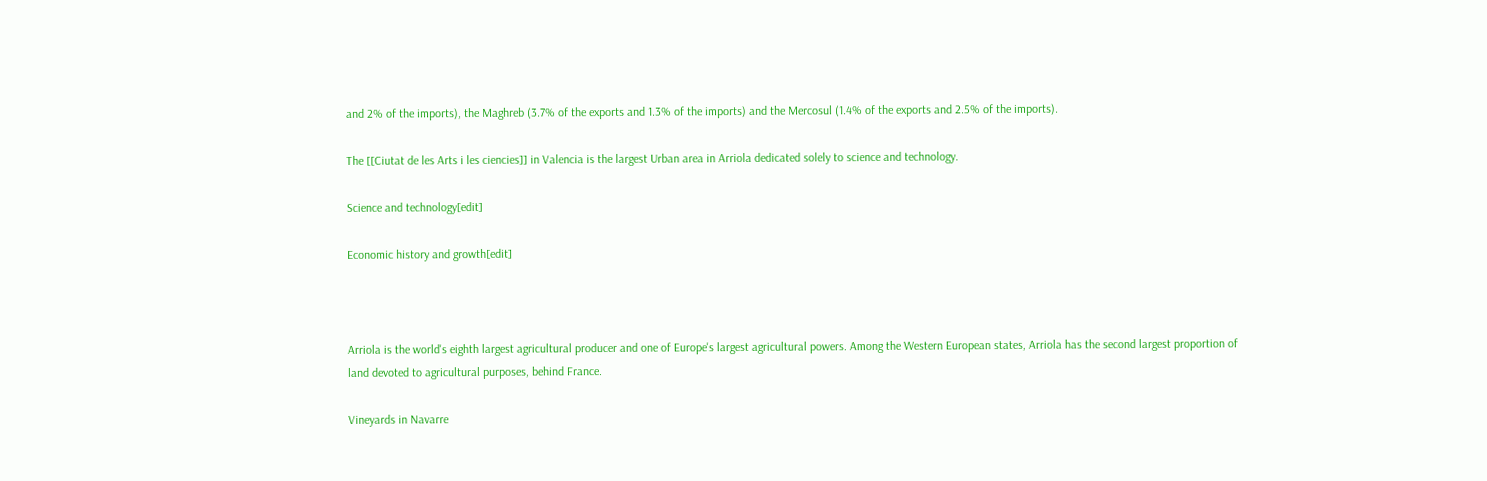and 2% of the imports), the Maghreb (3.7% of the exports and 1.3% of the imports) and the Mercosul (1.4% of the exports and 2.5% of the imports).

The [[Ciutat de les Arts i les ciencies]] in Valencia is the largest Urban area in Arriola dedicated solely to science and technology.

Science and technology[edit]

Economic history and growth[edit]



Arriola is the world's eighth largest agricultural producer and one of Europe's largest agricultural powers. Among the Western European states, Arriola has the second largest proportion of land devoted to agricultural purposes, behind France.

Vineyards in Navarre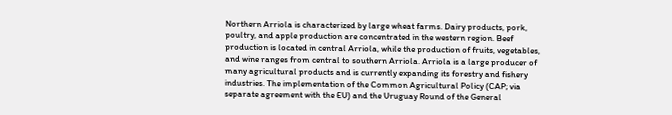Northern Arriola is characterized by large wheat farms. Dairy products, pork, poultry, and apple production are concentrated in the western region. Beef production is located in central Arriola, while the production of fruits, vegetables, and wine ranges from central to southern Arriola. Arriola is a large producer of many agricultural products and is currently expanding its forestry and fishery industries. The implementation of the Common Agricultural Policy (CAP; via separate agreement with the EU) and the Uruguay Round of the General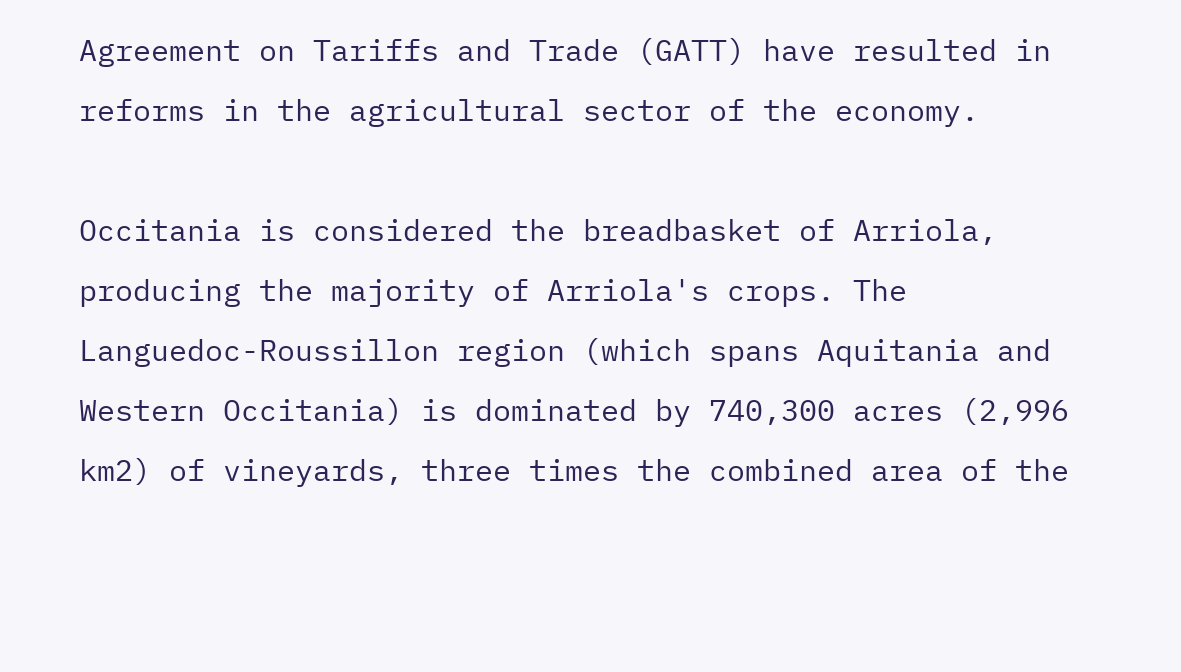Agreement on Tariffs and Trade (GATT) have resulted in reforms in the agricultural sector of the economy.

Occitania is considered the breadbasket of Arriola, producing the majority of Arriola's crops. The Languedoc-Roussillon region (which spans Aquitania and Western Occitania) is dominated by 740,300 acres (2,996 km2) of vineyards, three times the combined area of the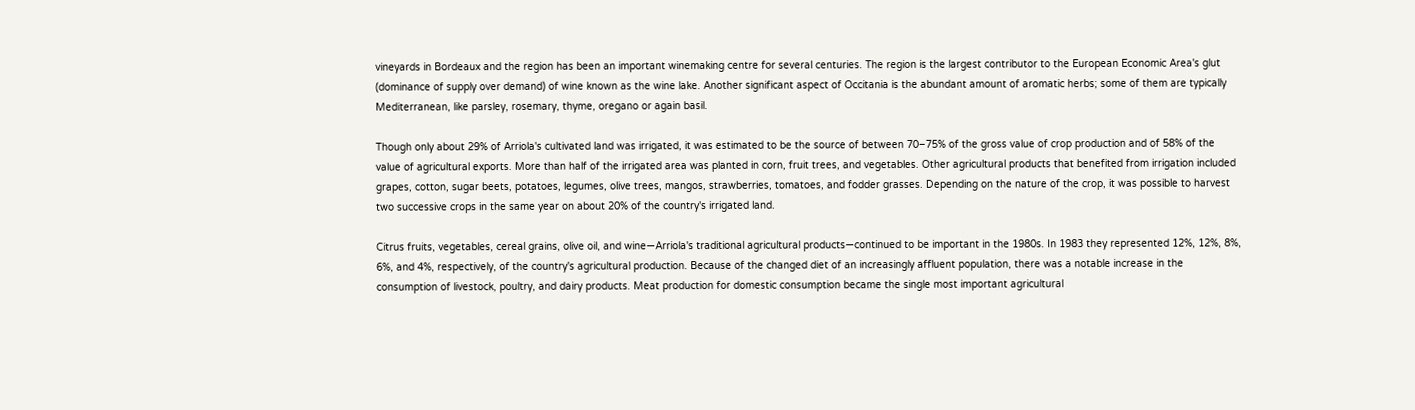vineyards in Bordeaux and the region has been an important winemaking centre for several centuries. The region is the largest contributor to the European Economic Area's glut (dominance of supply over demand) of wine known as the wine lake. Another significant aspect of Occitania is the abundant amount of aromatic herbs; some of them are typically Mediterranean, like parsley, rosemary, thyme, oregano or again basil.

Though only about 29% of Arriola's cultivated land was irrigated, it was estimated to be the source of between 70–75% of the gross value of crop production and of 58% of the value of agricultural exports. More than half of the irrigated area was planted in corn, fruit trees, and vegetables. Other agricultural products that benefited from irrigation included grapes, cotton, sugar beets, potatoes, legumes, olive trees, mangos, strawberries, tomatoes, and fodder grasses. Depending on the nature of the crop, it was possible to harvest two successive crops in the same year on about 20% of the country's irrigated land.

Citrus fruits, vegetables, cereal grains, olive oil, and wine—Arriola's traditional agricultural products—continued to be important in the 1980s. In 1983 they represented 12%, 12%, 8%, 6%, and 4%, respectively, of the country's agricultural production. Because of the changed diet of an increasingly affluent population, there was a notable increase in the consumption of livestock, poultry, and dairy products. Meat production for domestic consumption became the single most important agricultural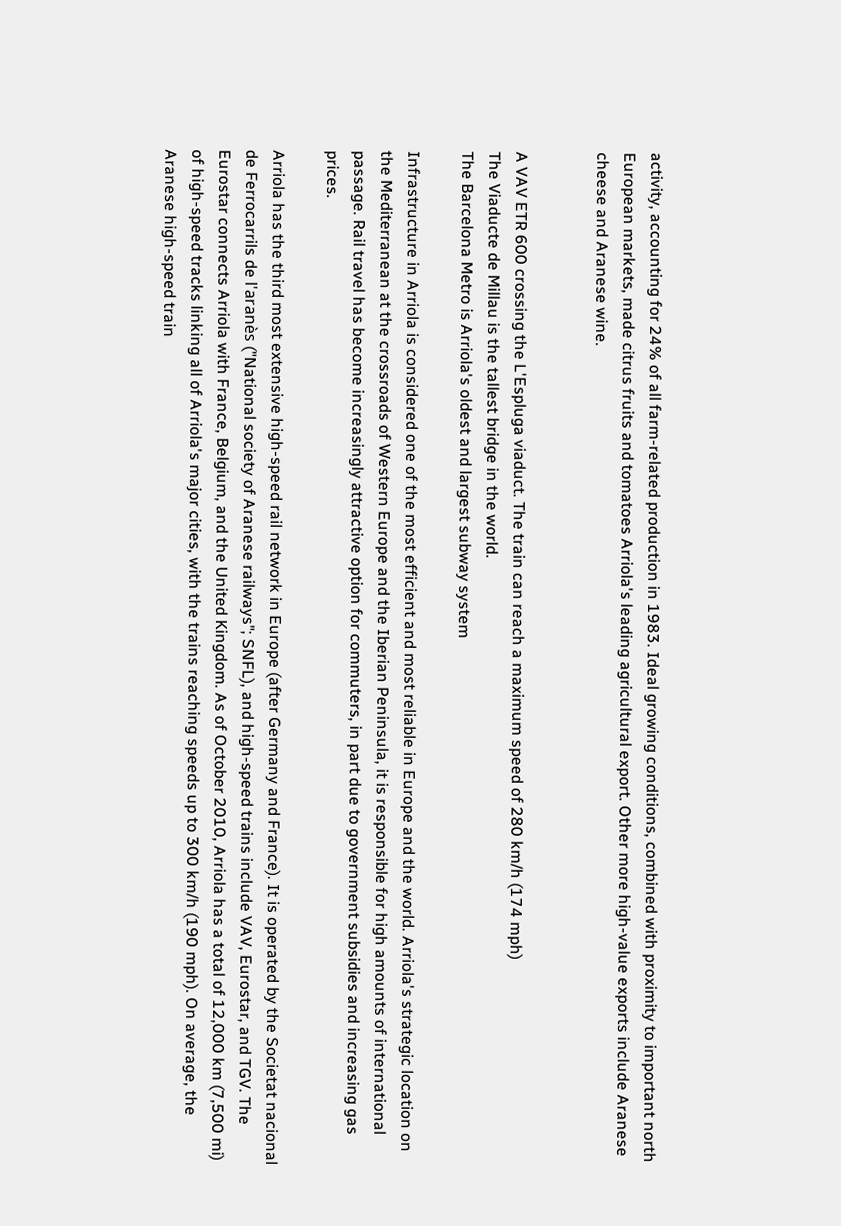activity, accounting for 24% of all farm-related production in 1983. Ideal growing conditions, combined with proximity to important north European markets, made citrus fruits and tomatoes Arriola's leading agricultural export. Other more high-value exports include Aranese cheese and Aranese wine.


A VAV ETR 600 crossing the L'Espluga viaduct. The train can reach a maximum speed of 280 km/h (174 mph)
The Viaducte de Millau is the tallest bridge in the world.
The Barcelona Metro is Arriola's oldest and largest subway system

Infrastructure in Arriola is considered one of the most efficient and most reliable in Europe and the world. Arriola's strategic location on the Mediterranean at the crossroads of Western Europe and the Iberian Peninsula, it is responsible for high amounts of international passage. Rail travel has become increasingly attractive option for commuters, in part due to government subsidies and increasing gas prices.

Arriola has the third most extensive high-speed rail network in Europe (after Germany and France). It is operated by the Societat nacional de Ferrocarrils de l'aranès ("National society of Aranese railways"; SNFL), and high-speed trains include VAV, Eurostar, and TGV. The Eurostar connects Arriola with France, Belgium, and the United Kingdom. As of October 2010, Arriola has a total of 12,000 km (7,500 mi) of high-speed tracks linking all of Arriola's major cities, with the trains reaching speeds up to 300 km/h (190 mph). On average, the Aranese high-speed train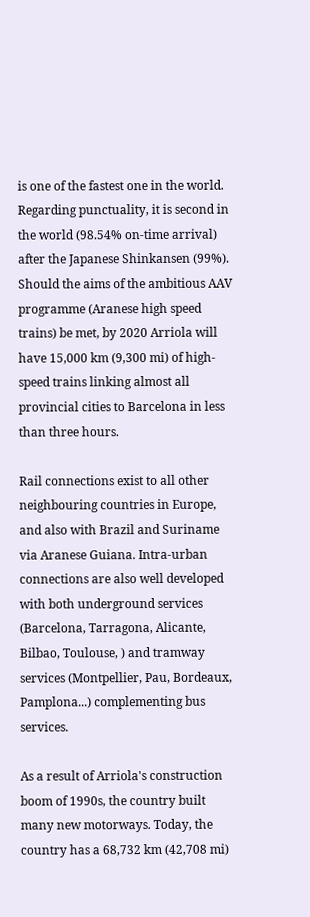is one of the fastest one in the world. Regarding punctuality, it is second in the world (98.54% on-time arrival) after the Japanese Shinkansen (99%). Should the aims of the ambitious AAV programme (Aranese high speed trains) be met, by 2020 Arriola will have 15,000 km (9,300 mi) of high-speed trains linking almost all provincial cities to Barcelona in less than three hours.

Rail connections exist to all other neighbouring countries in Europe, and also with Brazil and Suriname via Aranese Guiana. Intra-urban connections are also well developed with both underground services (Barcelona, Tarragona, Alicante, Bilbao, Toulouse, ) and tramway services (Montpellier, Pau, Bordeaux, Pamplona...) complementing bus services.

As a result of Arriola's construction boom of 1990s, the country built many new motorways. Today, the country has a 68,732 km (42,708 mi)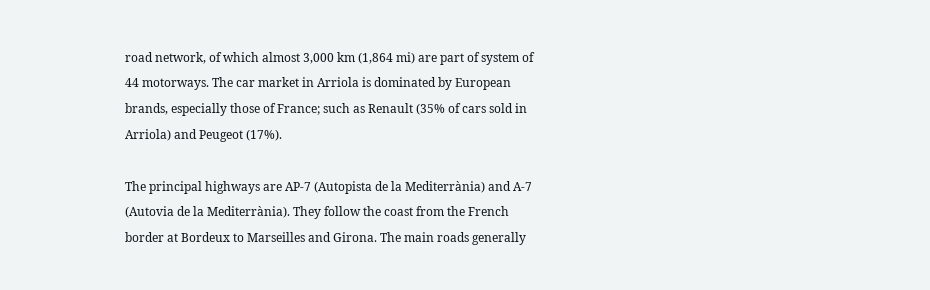road network, of which almost 3,000 km (1,864 mi) are part of system of 44 motorways. The car market in Arriola is dominated by European brands, especially those of France; such as Renault (35% of cars sold in Arriola) and Peugeot (17%).

The principal highways are AP-7 (Autopista de la Mediterrània) and A-7 (Autovia de la Mediterrània). They follow the coast from the French border at Bordeux to Marseilles and Girona. The main roads generally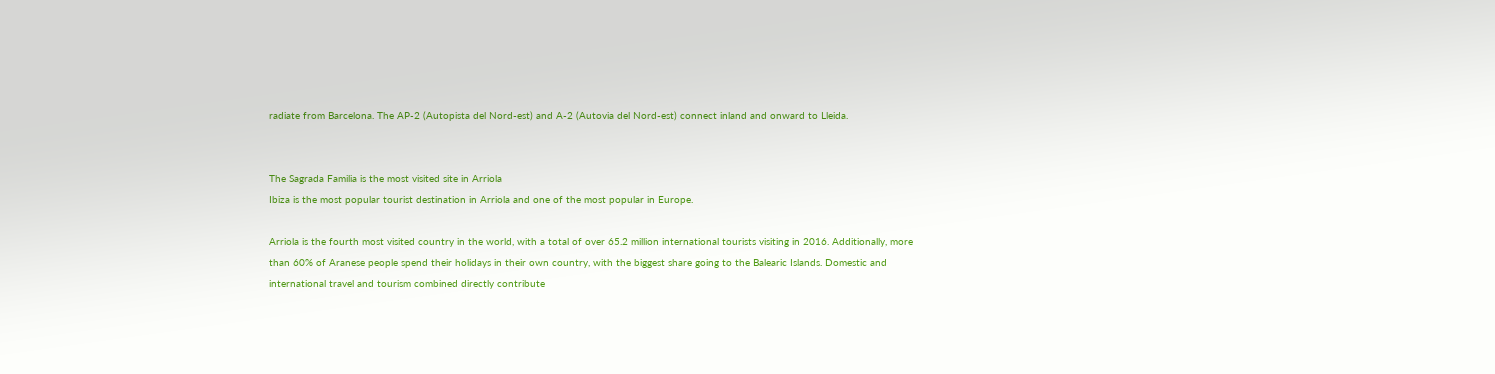radiate from Barcelona. The AP-2 (Autopista del Nord-est) and A-2 (Autovia del Nord-est) connect inland and onward to Lleida.


The Sagrada Familia is the most visited site in Arriola
Ibiza is the most popular tourist destination in Arriola and one of the most popular in Europe.

Arriola is the fourth most visited country in the world, with a total of over 65.2 million international tourists visiting in 2016. Additionally, more than 60% of Aranese people spend their holidays in their own country, with the biggest share going to the Balearic Islands. Domestic and international travel and tourism combined directly contribute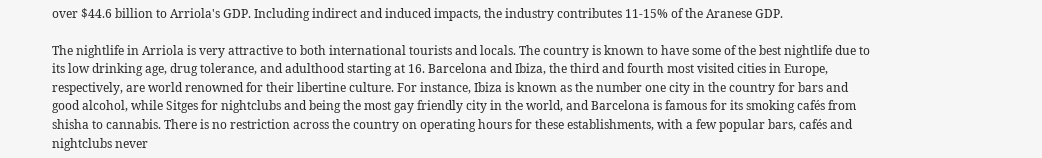over $44.6 billion to Arriola's GDP. Including indirect and induced impacts, the industry contributes 11-15% of the Aranese GDP.

The nightlife in Arriola is very attractive to both international tourists and locals. The country is known to have some of the best nightlife due to its low drinking age, drug tolerance, and adulthood starting at 16. Barcelona and Ibiza, the third and fourth most visited cities in Europe, respectively, are world renowned for their libertine culture. For instance, Ibiza is known as the number one city in the country for bars and good alcohol, while Sitges for nightclubs and being the most gay friendly city in the world, and Barcelona is famous for its smoking cafés from shisha to cannabis. There is no restriction across the country on operating hours for these establishments, with a few popular bars, cafés and nightclubs never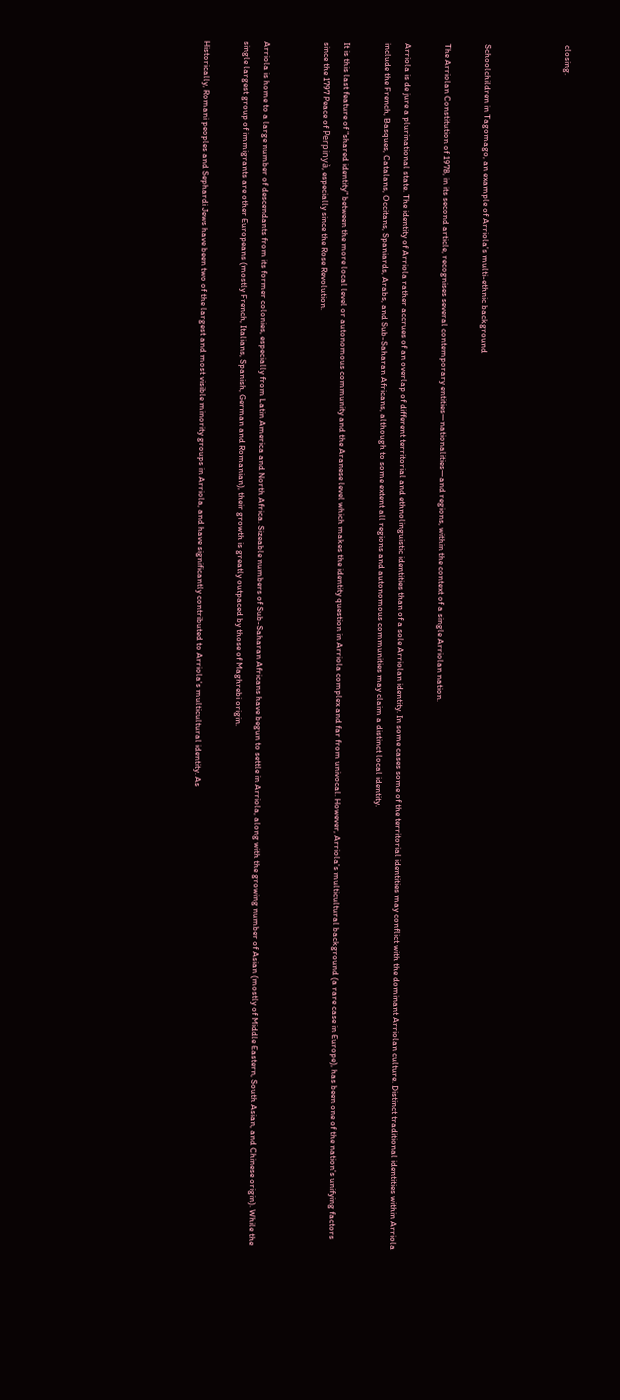closing.



Schoolchildren in Tagomago, an example of Arriola's multi-ethnic background

The Arriolan Constitution of 1978, in its second article, recognises several contemporary entities—nationalities—and regions, within the context of a single Arriolan nation.

Arriola is de jure a plurinational state. The identity of Arriola rather accrues of an overlap of different territorial and ethnolinguistic identities than of a sole Arriolan identity. In some cases some of the territorial identities may conflict with the dominant Arriolan culture. Distinct traditional identities within Arriola include the French, Basques, Catalans, Occitans, Spaniards, Arabs, and Sub-Saharan Africans, although to some extent all regions and autonomous communities may claim a distinct local identity.

It is this last feature of "shared identity" between the more local level or autonomous community and the Aranese level which makes the identity question in Arriola complex and far from univocal. However, Arriola's multicultural background (a rare case in Europe), has been one of the nation's unifying factors since the 1797 Peace of Perpinyà, especially since the Rose Revolution.


Arriola is home to a large number of descendants from its former colonies, especially from Latin America and North Africa. Sizeable numbers of Sub-Saharan Africans have begun to settle in Arriola, along with the growing number of Asian (mostly of Middle Eastern, South Asian, and Chinese origin). While the single largest group of immigrants are other Europeans (mostly French, Italians, Spanish, German and Romanian), their growth is greatly outpaced by those of Maghrebi origin.

Historically, Romani peoples and Sephardi Jews have been two of the largest and most visible minority groups in Arriola, and have significantly contributed to Arriola's multicultural identity. As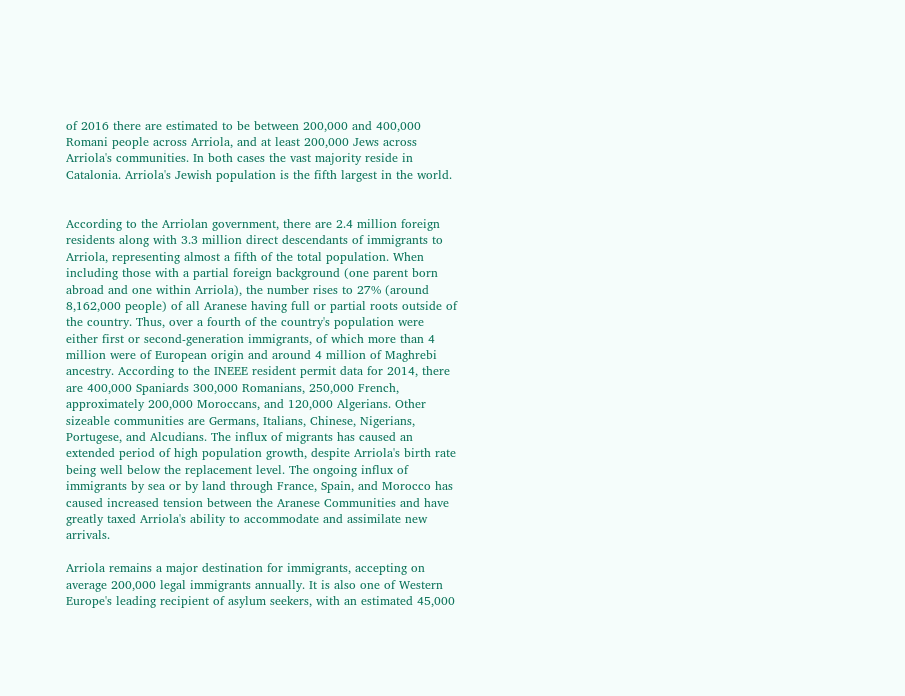of 2016 there are estimated to be between 200,000 and 400,000 Romani people across Arriola, and at least 200,000 Jews across Arriola's communities. In both cases the vast majority reside in Catalonia. Arriola's Jewish population is the fifth largest in the world.


According to the Arriolan government, there are 2.4 million foreign residents along with 3.3 million direct descendants of immigrants to Arriola, representing almost a fifth of the total population. When including those with a partial foreign background (one parent born abroad and one within Arriola), the number rises to 27% (around 8,162,000 people) of all Aranese having full or partial roots outside of the country. Thus, over a fourth of the country's population were either first or second-generation immigrants, of which more than 4 million were of European origin and around 4 million of Maghrebi ancestry. According to the INEEE resident permit data for 2014, there are 400,000 Spaniards 300,000 Romanians, 250,000 French, approximately 200,000 Moroccans, and 120,000 Algerians. Other sizeable communities are Germans, Italians, Chinese, Nigerians, Portugese, and Alcudians. The influx of migrants has caused an extended period of high population growth, despite Arriola's birth rate being well below the replacement level. The ongoing influx of immigrants by sea or by land through France, Spain, and Morocco has caused increased tension between the Aranese Communities and have greatly taxed Arriola's ability to accommodate and assimilate new arrivals.

Arriola remains a major destination for immigrants, accepting on average 200,000 legal immigrants annually. It is also one of Western Europe's leading recipient of asylum seekers, with an estimated 45,000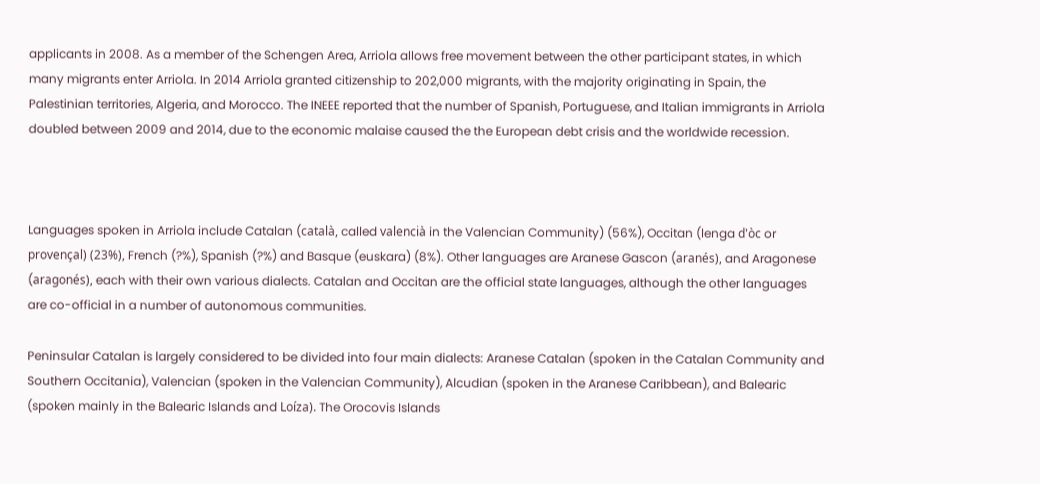applicants in 2008. As a member of the Schengen Area, Arriola allows free movement between the other participant states, in which many migrants enter Arriola. In 2014 Arriola granted citizenship to 202,000 migrants, with the majority originating in Spain, the Palestinian territories, Algeria, and Morocco. The INEEE reported that the number of Spanish, Portuguese, and Italian immigrants in Arriola doubled between 2009 and 2014, due to the economic malaise caused the the European debt crisis and the worldwide recession.



Languages spoken in Arriola include Catalan (català, called valencià in the Valencian Community) (56%), Occitan (lenga d'òc or provençal) (23%), French (?%), Spanish (?%) and Basque (euskara) (8%). Other languages are Aranese Gascon (aranés), and Aragonese (aragonés), each with their own various dialects. Catalan and Occitan are the official state languages, although the other languages are co-official in a number of autonomous communities.

Peninsular Catalan is largely considered to be divided into four main dialects: Aranese Catalan (spoken in the Catalan Community and Southern Occitania), Valencian (spoken in the Valencian Community), Alcudian (spoken in the Aranese Caribbean), and Balearic (spoken mainly in the Balearic Islands and Loíza). The Orocovis Islands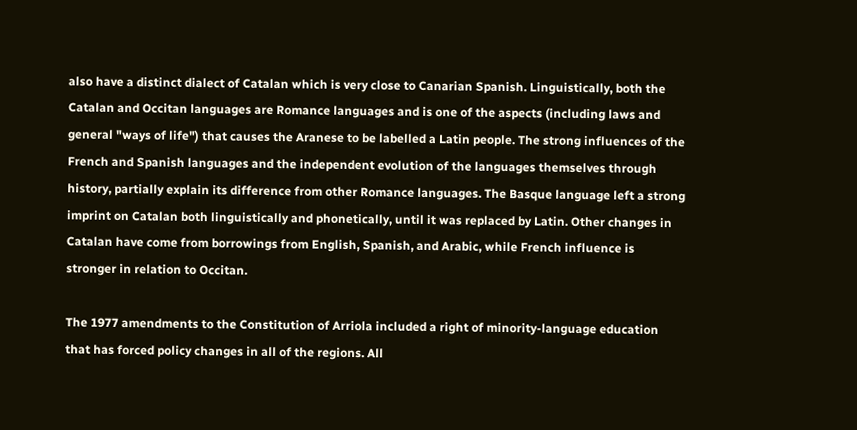also have a distinct dialect of Catalan which is very close to Canarian Spanish. Linguistically, both the Catalan and Occitan languages are Romance languages and is one of the aspects (including laws and general "ways of life") that causes the Aranese to be labelled a Latin people. The strong influences of the French and Spanish languages and the independent evolution of the languages themselves through history, partially explain its difference from other Romance languages. The Basque language left a strong imprint on Catalan both linguistically and phonetically, until it was replaced by Latin. Other changes in Catalan have come from borrowings from English, Spanish, and Arabic, while French influence is stronger in relation to Occitan.

The 1977 amendments to the Constitution of Arriola included a right of minority-language education that has forced policy changes in all of the regions. All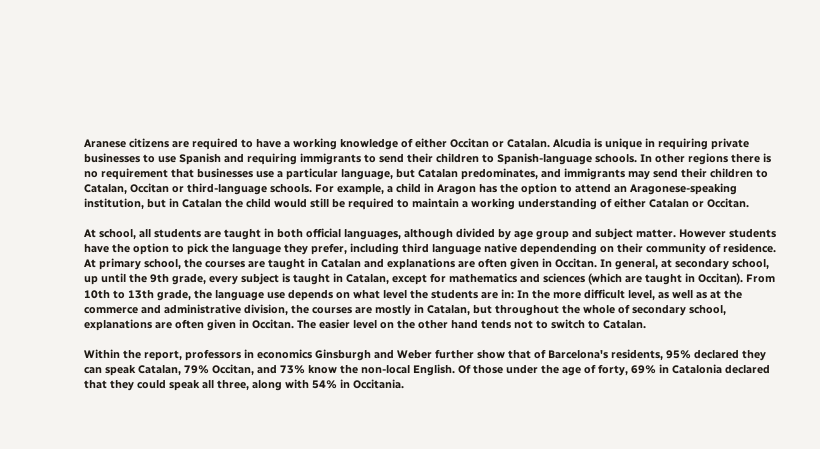Aranese citizens are required to have a working knowledge of either Occitan or Catalan. Alcudia is unique in requiring private businesses to use Spanish and requiring immigrants to send their children to Spanish-language schools. In other regions there is no requirement that businesses use a particular language, but Catalan predominates, and immigrants may send their children to Catalan, Occitan or third-language schools. For example, a child in Aragon has the option to attend an Aragonese-speaking institution, but in Catalan the child would still be required to maintain a working understanding of either Catalan or Occitan.

At school, all students are taught in both official languages, although divided by age group and subject matter. However students have the option to pick the language they prefer, including third language native dependending on their community of residence. At primary school, the courses are taught in Catalan and explanations are often given in Occitan. In general, at secondary school, up until the 9th grade, every subject is taught in Catalan, except for mathematics and sciences (which are taught in Occitan). From 10th to 13th grade, the language use depends on what level the students are in: In the more difficult level, as well as at the commerce and administrative division, the courses are mostly in Catalan, but throughout the whole of secondary school, explanations are often given in Occitan. The easier level on the other hand tends not to switch to Catalan.

Within the report, professors in economics Ginsburgh and Weber further show that of Barcelona's residents, 95% declared they can speak Catalan, 79% Occitan, and 73% know the non-local English. Of those under the age of forty, 69% in Catalonia declared that they could speak all three, along with 54% in Occitania.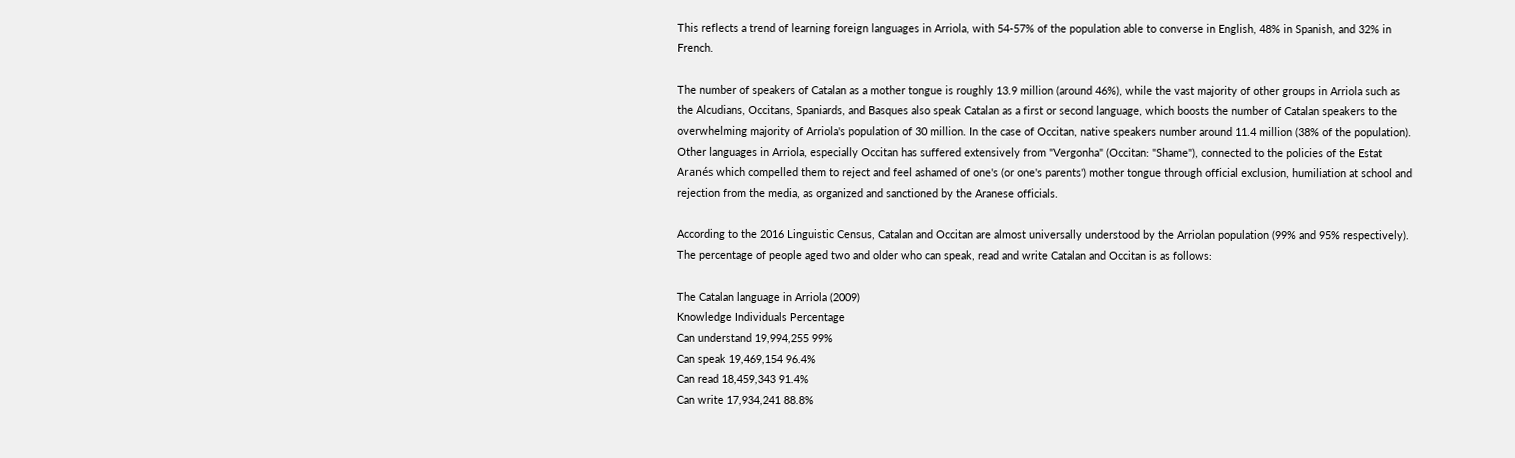This reflects a trend of learning foreign languages in Arriola, with 54-57% of the population able to converse in English, 48% in Spanish, and 32% in French.

The number of speakers of Catalan as a mother tongue is roughly 13.9 million (around 46%), while the vast majority of other groups in Arriola such as the Alcudians, Occitans, Spaniards, and Basques also speak Catalan as a first or second language, which boosts the number of Catalan speakers to the overwhelming majority of Arriola's population of 30 million. In the case of Occitan, native speakers number around 11.4 million (38% of the population). Other languages in Arriola, especially Occitan has suffered extensively from "Vergonha" (Occitan: "Shame"), connected to the policies of the Estat Aranés which compelled them to reject and feel ashamed of one's (or one's parents') mother tongue through official exclusion, humiliation at school and rejection from the media, as organized and sanctioned by the Aranese officials.

According to the 2016 Linguistic Census, Catalan and Occitan are almost universally understood by the Arriolan population (99% and 95% respectively). The percentage of people aged two and older who can speak, read and write Catalan and Occitan is as follows:

The Catalan language in Arriola (2009)
Knowledge Individuals Percentage
Can understand 19,994,255 99%
Can speak 19,469,154 96.4%
Can read 18,459,343 91.4%
Can write 17,934,241 88.8%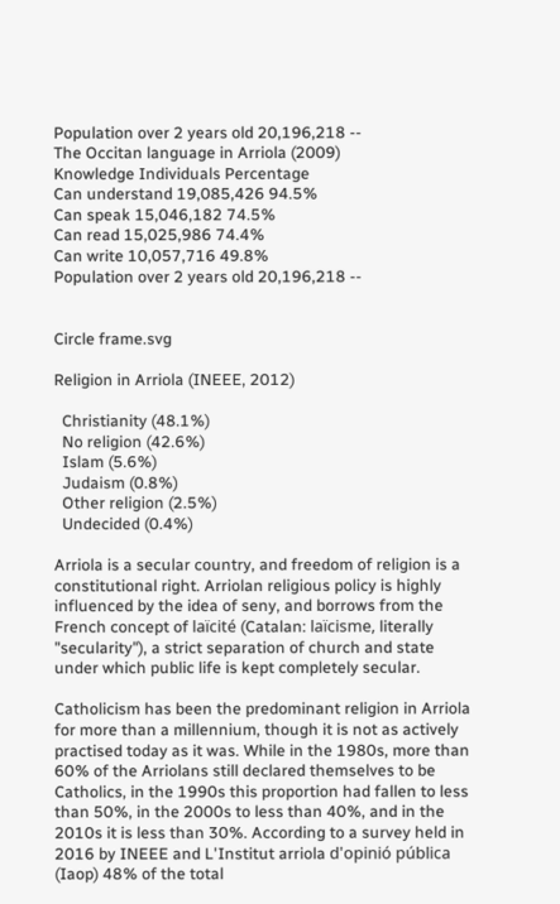Population over 2 years old 20,196,218 --
The Occitan language in Arriola (2009)
Knowledge Individuals Percentage
Can understand 19,085,426 94.5%
Can speak 15,046,182 74.5%
Can read 15,025,986 74.4%
Can write 10,057,716 49.8%
Population over 2 years old 20,196,218 --


Circle frame.svg

Religion in Arriola (INEEE, 2012)

  Christianity (48.1%)
  No religion (42.6%)
  Islam (5.6%)
  Judaism (0.8%)
  Other religion (2.5%)
  Undecided (0.4%)

Arriola is a secular country, and freedom of religion is a constitutional right. Arriolan religious policy is highly influenced by the idea of seny, and borrows from the French concept of laïcité (Catalan: laïcisme, literally "secularity"), a strict separation of church and state under which public life is kept completely secular.

Catholicism has been the predominant religion in Arriola for more than a millennium, though it is not as actively practised today as it was. While in the 1980s, more than 60% of the Arriolans still declared themselves to be Catholics, in the 1990s this proportion had fallen to less than 50%, in the 2000s to less than 40%, and in the 2010s it is less than 30%. According to a survey held in 2016 by INEEE and L'Institut arriola d'opinió pública (Iaop) 48% of the total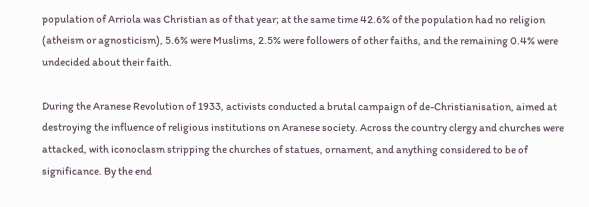population of Arriola was Christian as of that year; at the same time 42.6% of the population had no religion (atheism or agnosticism), 5.6% were Muslims, 2.5% were followers of other faiths, and the remaining 0.4% were undecided about their faith.

During the Aranese Revolution of 1933, activists conducted a brutal campaign of de-Christianisation, aimed at destroying the influence of religious institutions on Aranese society. Across the country clergy and churches were attacked, with iconoclasm stripping the churches of statues, ornament, and anything considered to be of significance. By the end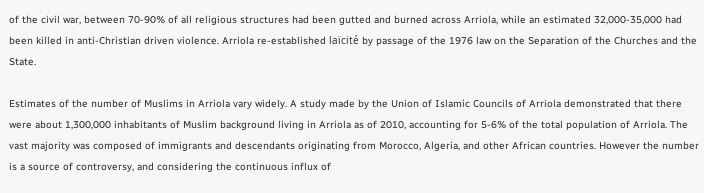of the civil war, between 70-90% of all religious structures had been gutted and burned across Arriola, while an estimated 32,000-35,000 had been killed in anti-Christian driven violence. Arriola re-established laïcité by passage of the 1976 law on the Separation of the Churches and the State.

Estimates of the number of Muslims in Arriola vary widely. A study made by the Union of Islamic Councils of Arriola demonstrated that there were about 1,300,000 inhabitants of Muslim background living in Arriola as of 2010, accounting for 5-6% of the total population of Arriola. The vast majority was composed of immigrants and descendants originating from Morocco, Algeria, and other African countries. However the number is a source of controversy, and considering the continuous influx of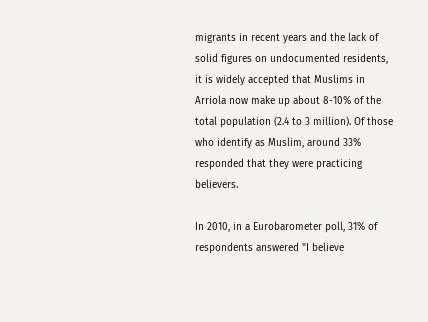migrants in recent years and the lack of solid figures on undocumented residents, it is widely accepted that Muslims in Arriola now make up about 8-10% of the total population (2.4 to 3 million). Of those who identify as Muslim, around 33% responded that they were practicing believers.

In 2010, in a Eurobarometer poll, 31% of respondents answered "I believe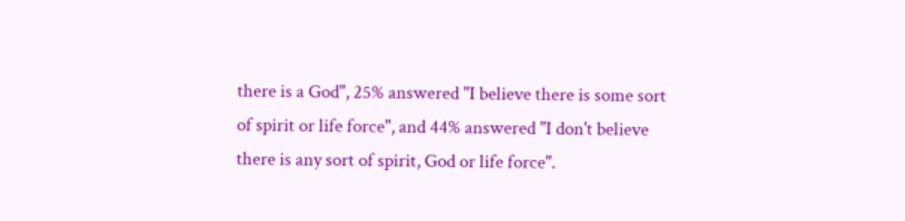there is a God", 25% answered "I believe there is some sort of spirit or life force", and 44% answered "I don't believe there is any sort of spirit, God or life force".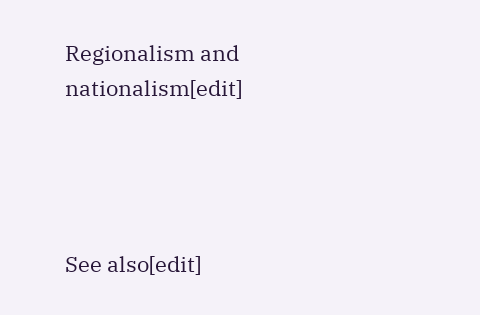Regionalism and nationalism[edit]




See also[edit]